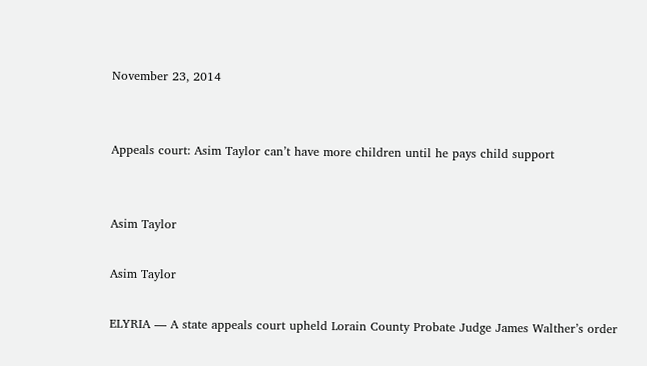November 23, 2014


Appeals court: Asim Taylor can’t have more children until he pays child support


Asim Taylor

Asim Taylor

ELYRIA — A state appeals court upheld Lorain County Probate Judge James Walther’s order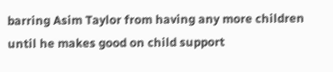barring Asim Taylor from having any more children until he makes good on child support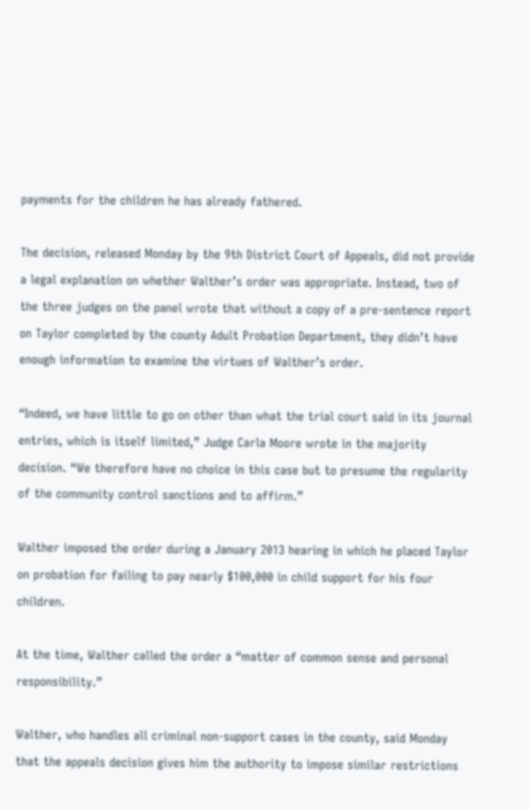payments for the children he has already fathered.

The decision, released Monday by the 9th District Court of Appeals, did not provide a legal explanation on whether Walther’s order was appropriate. Instead, two of the three judges on the panel wrote that without a copy of a pre-sentence report on Taylor completed by the county Adult Probation Department, they didn’t have enough information to examine the virtues of Walther’s order.

“Indeed, we have little to go on other than what the trial court said in its journal entries, which is itself limited,” Judge Carla Moore wrote in the majority decision. “We therefore have no choice in this case but to presume the regularity of the community control sanctions and to affirm.”

Walther imposed the order during a January 2013 hearing in which he placed Taylor on probation for failing to pay nearly $100,000 in child support for his four children.

At the time, Walther called the order a “matter of common sense and personal responsibility.”

Walther, who handles all criminal non-support cases in the county, said Monday that the appeals decision gives him the authority to impose similar restrictions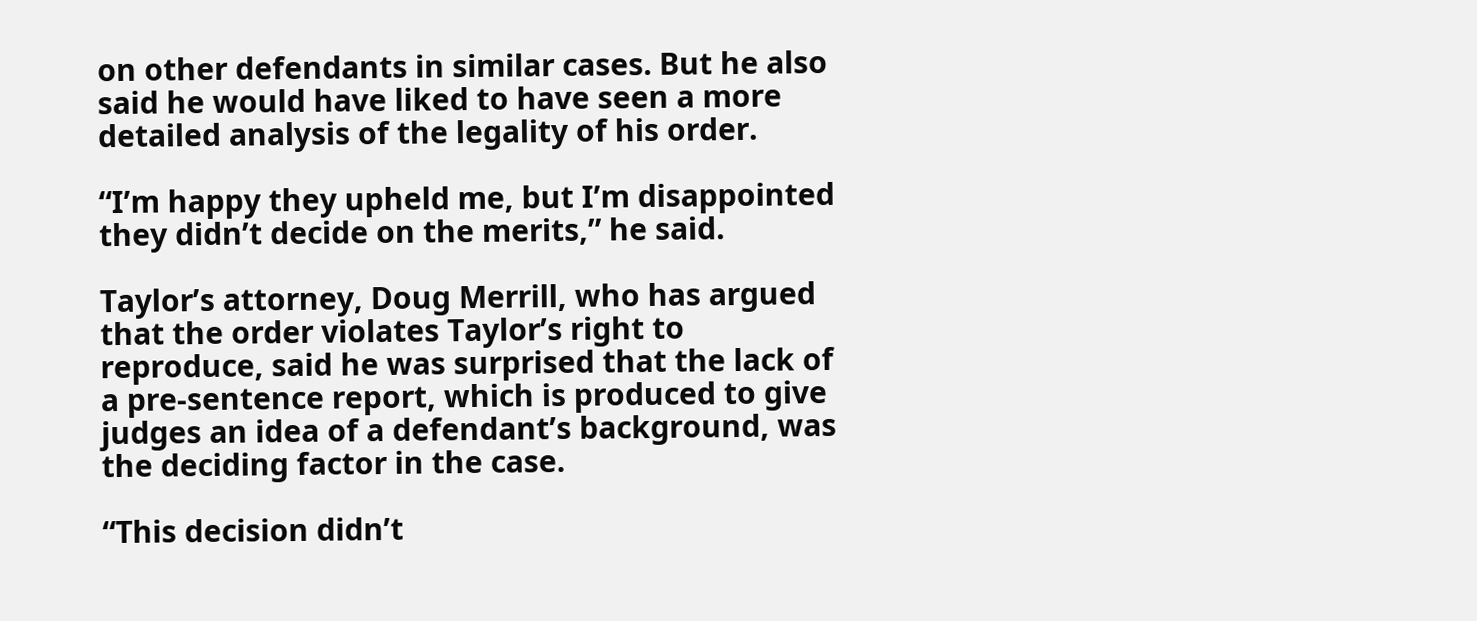on other defendants in similar cases. But he also said he would have liked to have seen a more detailed analysis of the legality of his order.

“I’m happy they upheld me, but I’m disappointed they didn’t decide on the merits,” he said.

Taylor’s attorney, Doug Merrill, who has argued that the order violates Taylor’s right to reproduce, said he was surprised that the lack of a pre-sentence report, which is produced to give judges an idea of a defendant’s background, was the deciding factor in the case.

“This decision didn’t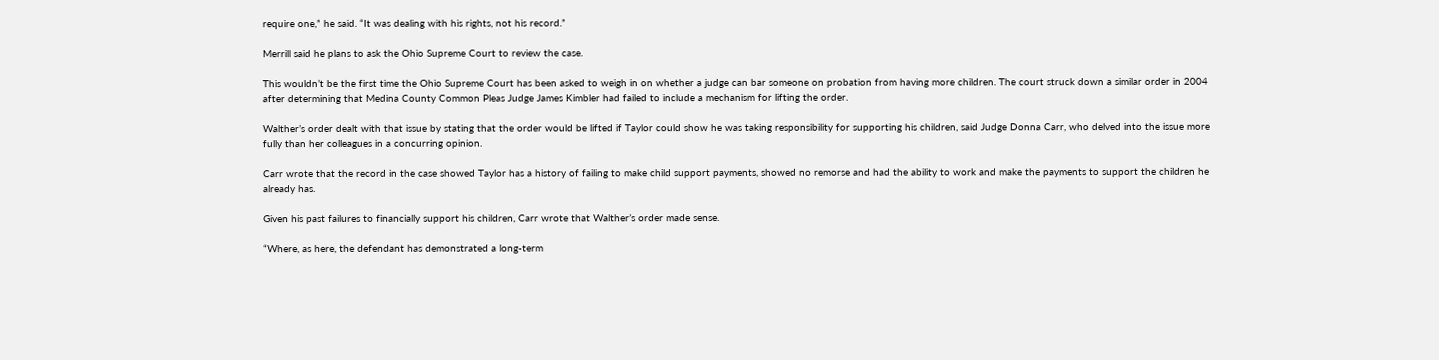require one,” he said. “It was dealing with his rights, not his record.”

Merrill said he plans to ask the Ohio Supreme Court to review the case.

This wouldn’t be the first time the Ohio Supreme Court has been asked to weigh in on whether a judge can bar someone on probation from having more children. The court struck down a similar order in 2004 after determining that Medina County Common Pleas Judge James Kimbler had failed to include a mechanism for lifting the order.

Walther’s order dealt with that issue by stating that the order would be lifted if Taylor could show he was taking responsibility for supporting his children, said Judge Donna Carr, who delved into the issue more fully than her colleagues in a concurring opinion.

Carr wrote that the record in the case showed Taylor has a history of failing to make child support payments, showed no remorse and had the ability to work and make the payments to support the children he already has.

Given his past failures to financially support his children, Carr wrote that Walther’s order made sense.

“Where, as here, the defendant has demonstrated a long-term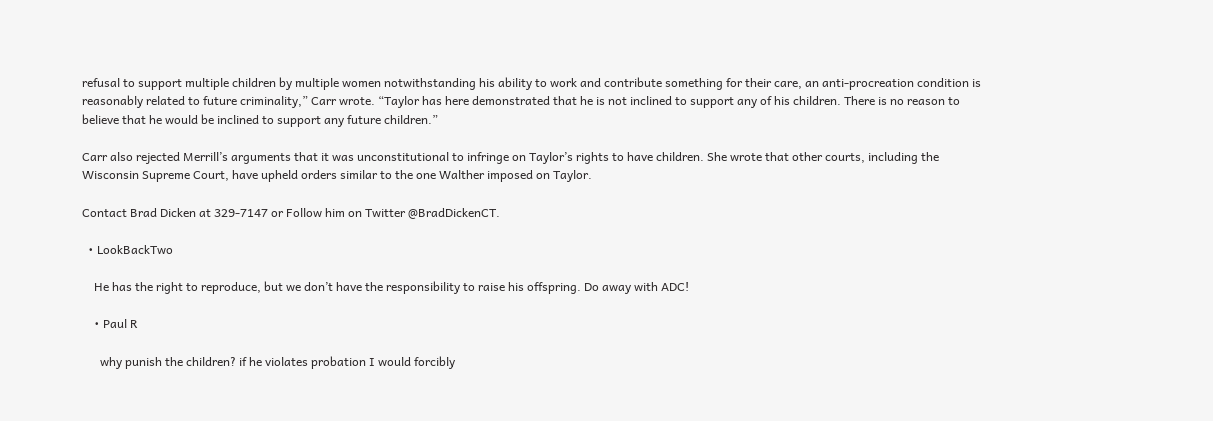refusal to support multiple children by multiple women notwithstanding his ability to work and contribute something for their care, an anti-procreation condition is reasonably related to future criminality,” Carr wrote. “Taylor has here demonstrated that he is not inclined to support any of his children. There is no reason to believe that he would be inclined to support any future children.”

Carr also rejected Merrill’s arguments that it was unconstitutional to infringe on Taylor’s rights to have children. She wrote that other courts, including the Wisconsin Supreme Court, have upheld orders similar to the one Walther imposed on Taylor.

Contact Brad Dicken at 329-7147 or Follow him on Twitter @BradDickenCT.

  • LookBackTwo

    He has the right to reproduce, but we don’t have the responsibility to raise his offspring. Do away with ADC!

    • Paul R

      why punish the children? if he violates probation I would forcibly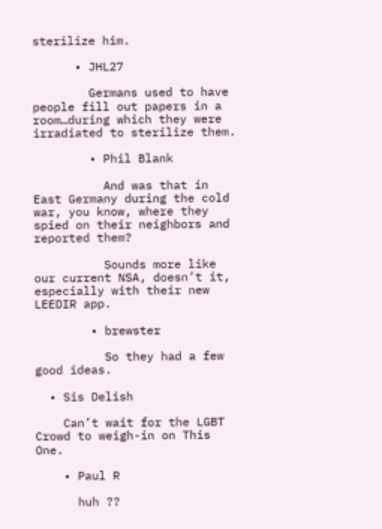sterilize him.

      • JHL27

        Germans used to have people fill out papers in a room…during which they were irradiated to sterilize them.

        • Phil Blank

          And was that in East Germany during the cold war, you know, where they spied on their neighbors and reported them?

          Sounds more like our current NSA, doesn’t it, especially with their new LEEDIR app.

        • brewster

          So they had a few good ideas.

  • Sis Delish

    Can’t wait for the LGBT Crowd to weigh-in on This One.

    • Paul R

      huh ??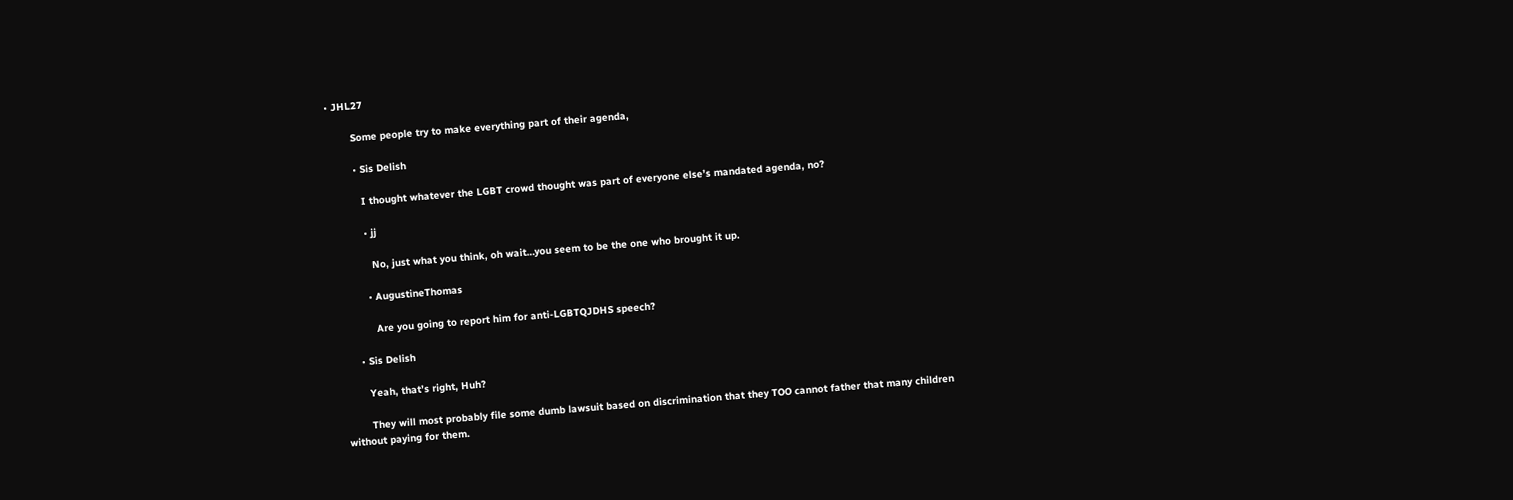• JHL27

        Some people try to make everything part of their agenda,

        • Sis Delish

          I thought whatever the LGBT crowd thought was part of everyone else’s mandated agenda, no?

          • jj

            No, just what you think, oh wait…you seem to be the one who brought it up.

          • AugustineThomas

            Are you going to report him for anti-LGBTQJDHS speech?

      • Sis Delish

        Yeah, that’s right, Huh?

        They will most probably file some dumb lawsuit based on discrimination that they TOO cannot father that many children without paying for them.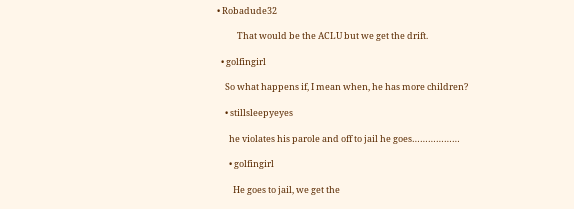• Robadude32

          That would be the ACLU but we get the drift.

  • golfingirl

    So what happens if, I mean when, he has more children?

    • stillsleepyeyes

      he violates his parole and off to jail he goes………………

      • golfingirl

        He goes to jail, we get the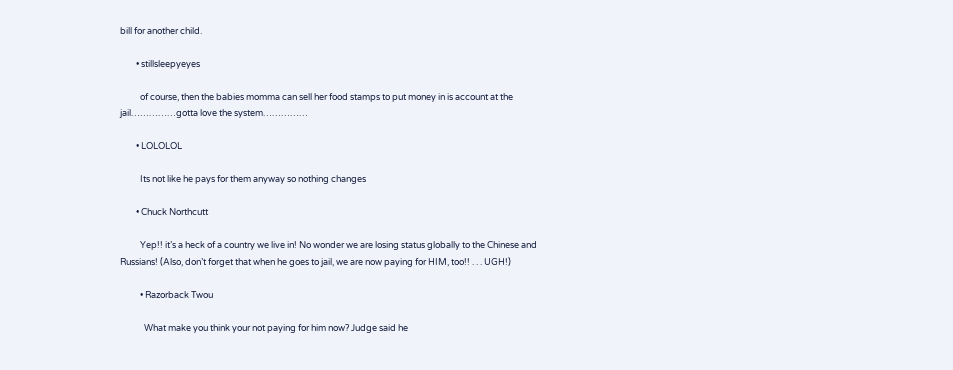bill for another child.

        • stillsleepyeyes

          of course, then the babies momma can sell her food stamps to put money in is account at the jail……………gotta love the system……………

        • LOLOLOL

          Its not like he pays for them anyway so nothing changes

        • Chuck Northcutt

          Yep!! it’s a heck of a country we live in! No wonder we are losing status globally to the Chinese and Russians! (Also, don’t forget that when he goes to jail, we are now paying for HIM, too!! . . . UGH!)

          • Razorback Twou

            What make you think your not paying for him now? Judge said he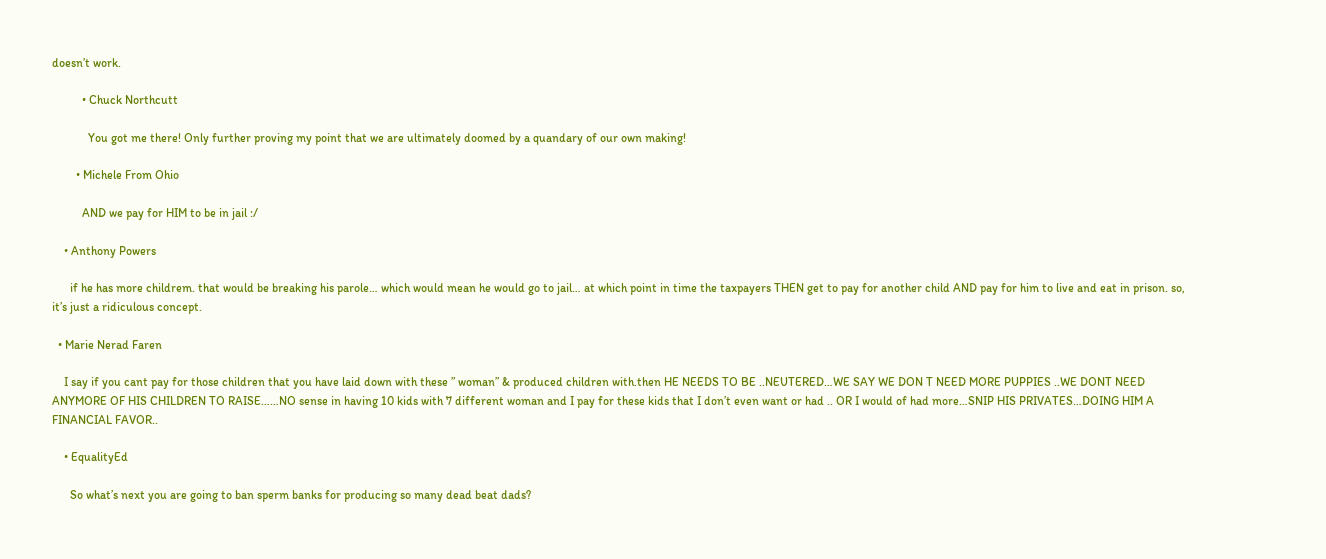doesn’t work.

          • Chuck Northcutt

            You got me there! Only further proving my point that we are ultimately doomed by a quandary of our own making!

        • Michele From Ohio

          AND we pay for HIM to be in jail :/

    • Anthony Powers

      if he has more childrem. that would be breaking his parole… which would mean he would go to jail… at which point in time the taxpayers THEN get to pay for another child AND pay for him to live and eat in prison. so, it’s just a ridiculous concept.

  • Marie Nerad Faren

    I say if you cant pay for those children that you have laid down with these ” woman” & produced children with.then HE NEEDS TO BE ..NEUTERED…WE SAY WE DON T NEED MORE PUPPIES ..WE DONT NEED ANYMORE OF HIS CHILDREN TO RAISE……NO sense in having 10 kids with 7 different woman and I pay for these kids that I don’t even want or had .. OR I would of had more…SNIP HIS PRIVATES…DOING HIM A FINANCIAL FAVOR..

    • EqualityEd

      So what’s next you are going to ban sperm banks for producing so many dead beat dads?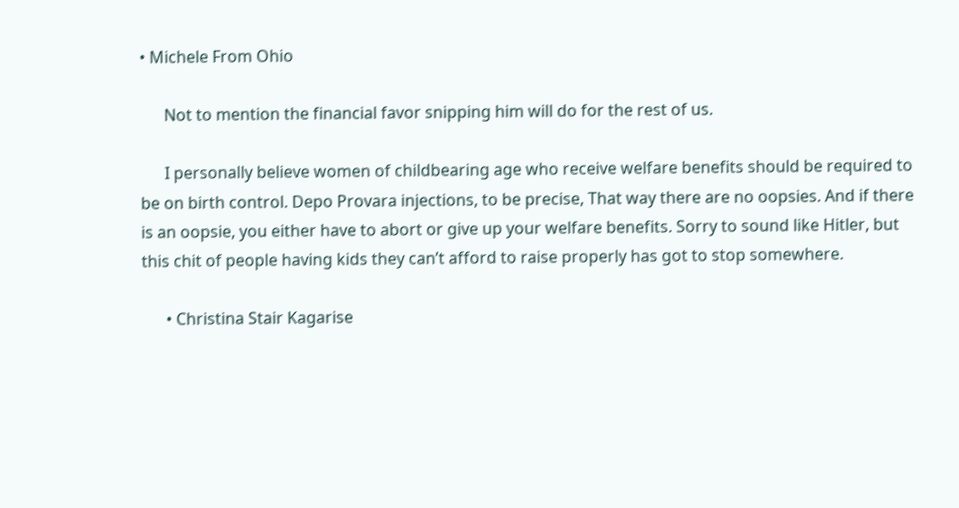• Michele From Ohio

      Not to mention the financial favor snipping him will do for the rest of us.

      I personally believe women of childbearing age who receive welfare benefits should be required to be on birth control. Depo Provara injections, to be precise, That way there are no oopsies. And if there is an oopsie, you either have to abort or give up your welfare benefits. Sorry to sound like Hitler, but this chit of people having kids they can’t afford to raise properly has got to stop somewhere.

      • Christina Stair Kagarise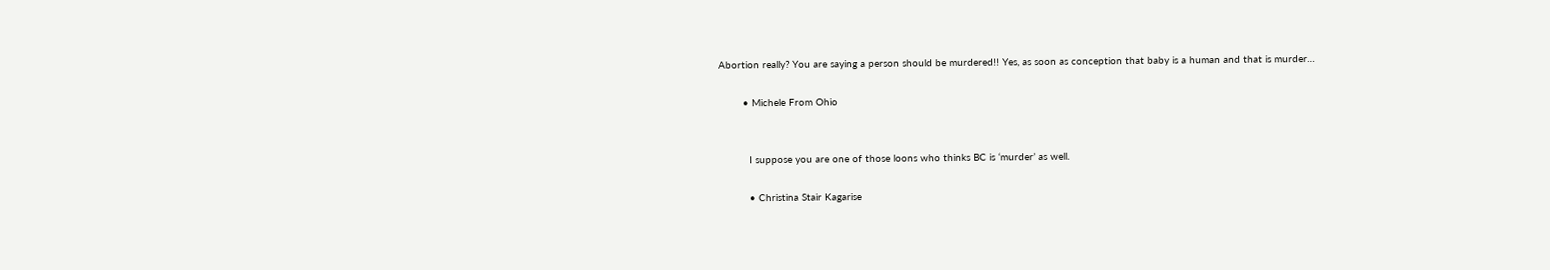Abortion really? You are saying a person should be murdered!! Yes, as soon as conception that baby is a human and that is murder…

        • Michele From Ohio


          I suppose you are one of those loons who thinks BC is ‘murder’ as well.

          • Christina Stair Kagarise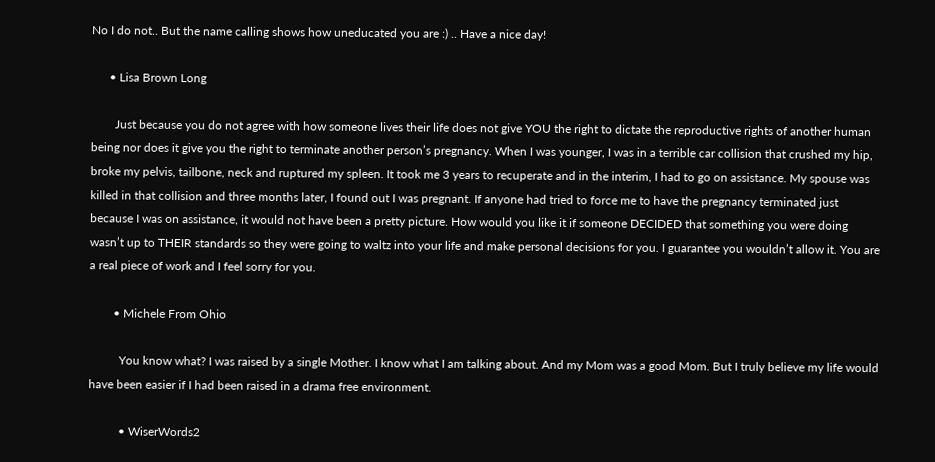No I do not.. But the name calling shows how uneducated you are :) .. Have a nice day!

      • Lisa Brown Long

        Just because you do not agree with how someone lives their life does not give YOU the right to dictate the reproductive rights of another human being nor does it give you the right to terminate another person’s pregnancy. When I was younger, I was in a terrible car collision that crushed my hip, broke my pelvis, tailbone, neck and ruptured my spleen. It took me 3 years to recuperate and in the interim, I had to go on assistance. My spouse was killed in that collision and three months later, I found out I was pregnant. If anyone had tried to force me to have the pregnancy terminated just because I was on assistance, it would not have been a pretty picture. How would you like it if someone DECIDED that something you were doing wasn’t up to THEIR standards so they were going to waltz into your life and make personal decisions for you. I guarantee you wouldn’t allow it. You are a real piece of work and I feel sorry for you.

        • Michele From Ohio

          You know what? I was raised by a single Mother. I know what I am talking about. And my Mom was a good Mom. But I truly believe my life would have been easier if I had been raised in a drama free environment.

          • WiserWords2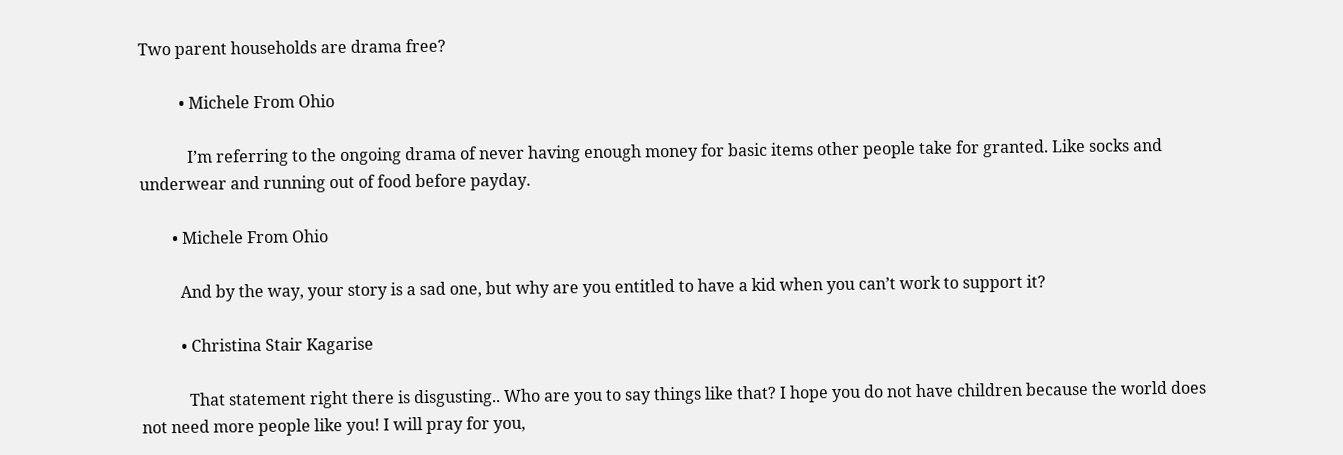Two parent households are drama free?

          • Michele From Ohio

            I’m referring to the ongoing drama of never having enough money for basic items other people take for granted. Like socks and underwear and running out of food before payday.

        • Michele From Ohio

          And by the way, your story is a sad one, but why are you entitled to have a kid when you can’t work to support it?

          • Christina Stair Kagarise

            That statement right there is disgusting.. Who are you to say things like that? I hope you do not have children because the world does not need more people like you! I will pray for you,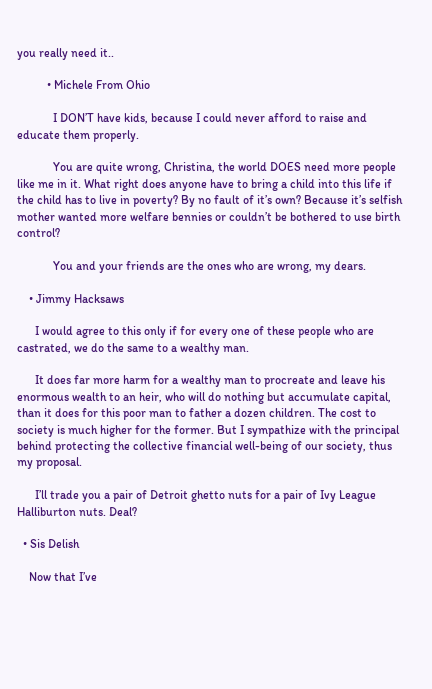you really need it..

          • Michele From Ohio

            I DON’T have kids, because I could never afford to raise and educate them properly.

            You are quite wrong, Christina, the world DOES need more people like me in it. What right does anyone have to bring a child into this life if the child has to live in poverty? By no fault of it’s own? Because it’s selfish mother wanted more welfare bennies or couldn’t be bothered to use birth control?

            You and your friends are the ones who are wrong, my dears.

    • Jimmy Hacksaws

      I would agree to this only if for every one of these people who are castrated, we do the same to a wealthy man.

      It does far more harm for a wealthy man to procreate and leave his enormous wealth to an heir, who will do nothing but accumulate capital, than it does for this poor man to father a dozen children. The cost to society is much higher for the former. But I sympathize with the principal behind protecting the collective financial well-being of our society, thus my proposal.

      I’ll trade you a pair of Detroit ghetto nuts for a pair of Ivy League Halliburton nuts. Deal?

  • Sis Delish

    Now that I’ve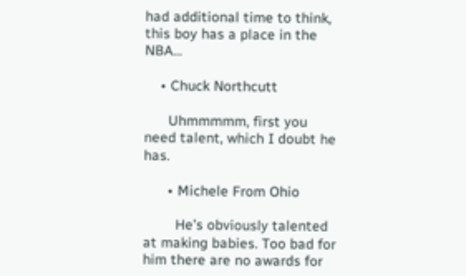had additional time to think, this boy has a place in the NBA…

    • Chuck Northcutt

      Uhmmmmm, first you need talent, which I doubt he has.

      • Michele From Ohio

        He’s obviously talented at making babies. Too bad for him there are no awards for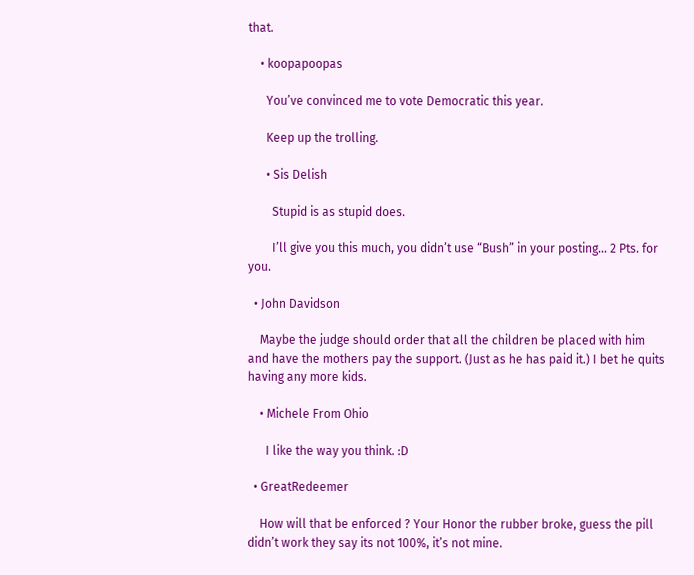that.

    • koopapoopas

      You’ve convinced me to vote Democratic this year.

      Keep up the trolling.

      • Sis Delish

        Stupid is as stupid does.

        I’ll give you this much, you didn’t use “Bush” in your posting… 2 Pts. for you.

  • John Davidson

    Maybe the judge should order that all the children be placed with him and have the mothers pay the support. (Just as he has paid it.) I bet he quits having any more kids.

    • Michele From Ohio

      I like the way you think. :D

  • GreatRedeemer

    How will that be enforced ? Your Honor the rubber broke, guess the pill didn’t work they say its not 100%, it’s not mine.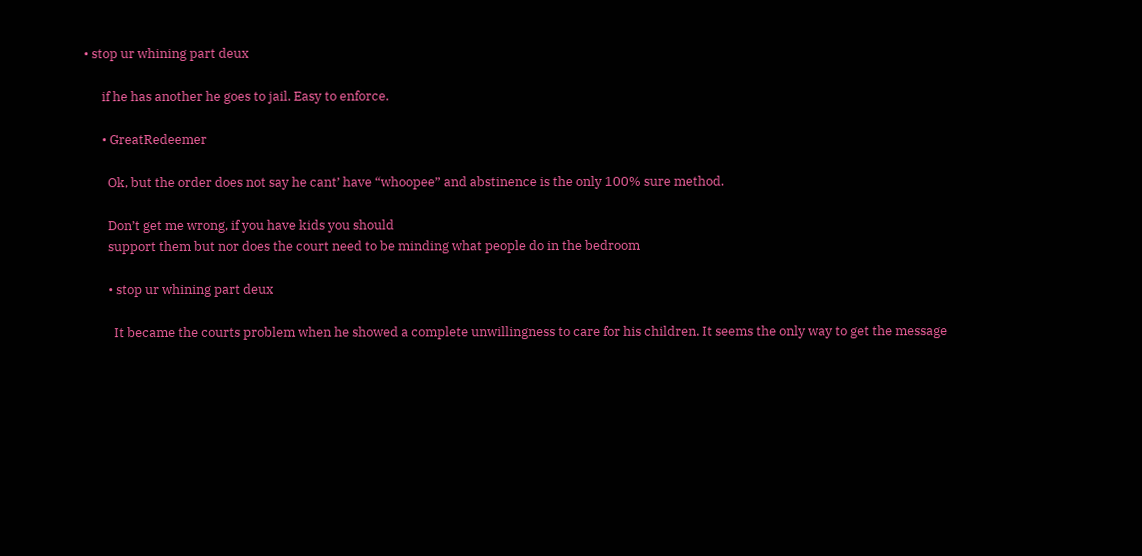• stop ur whining part deux

      if he has another he goes to jail. Easy to enforce.

      • GreatRedeemer

        Ok, but the order does not say he cant’ have “whoopee” and abstinence is the only 100% sure method.

        Don’t get me wrong, if you have kids you should
        support them but nor does the court need to be minding what people do in the bedroom

        • stop ur whining part deux

          It became the courts problem when he showed a complete unwillingness to care for his children. It seems the only way to get the message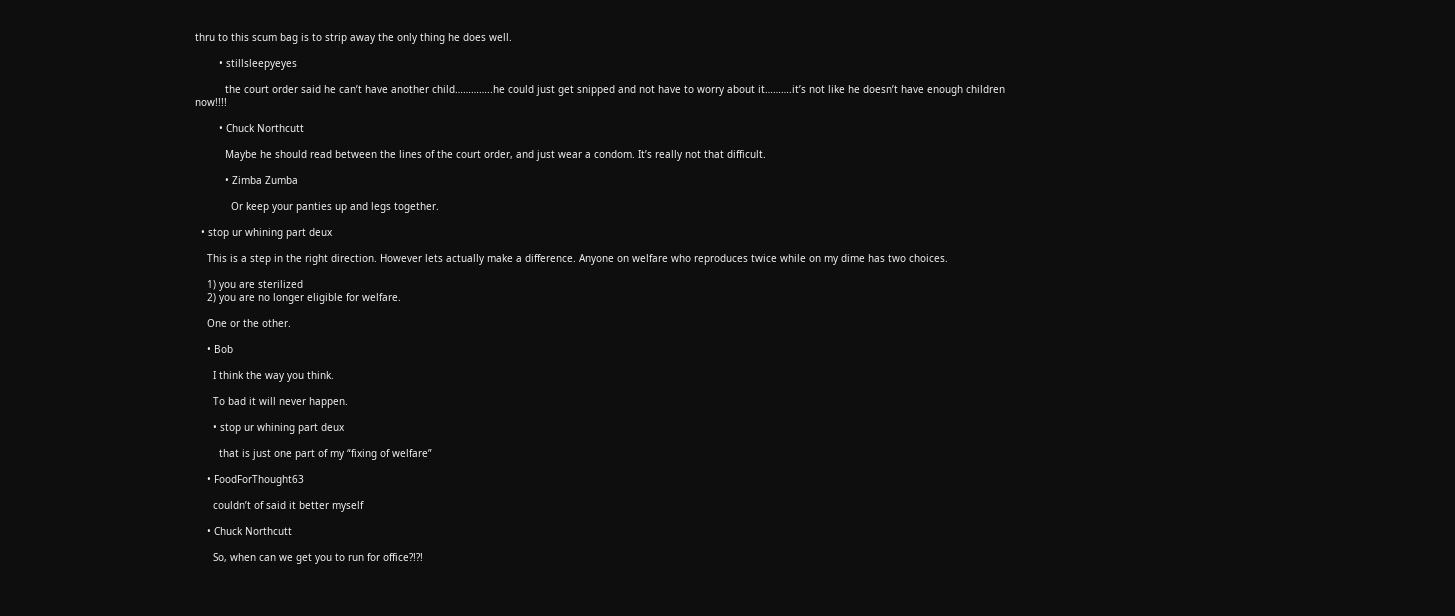thru to this scum bag is to strip away the only thing he does well.

        • stillsleepyeyes

          the court order said he can’t have another child…………..he could just get snipped and not have to worry about it……….it’s not like he doesn’t have enough children now!!!!

        • Chuck Northcutt

          Maybe he should read between the lines of the court order, and just wear a condom. It’s really not that difficult.

          • Zimba Zumba

            Or keep your panties up and legs together.

  • stop ur whining part deux

    This is a step in the right direction. However lets actually make a difference. Anyone on welfare who reproduces twice while on my dime has two choices.

    1) you are sterilized
    2) you are no longer eligible for welfare.

    One or the other.

    • Bob

      I think the way you think.

      To bad it will never happen.

      • stop ur whining part deux

        that is just one part of my “fixing of welfare”

    • FoodForThought63

      couldn’t of said it better myself

    • Chuck Northcutt

      So, when can we get you to run for office?!?!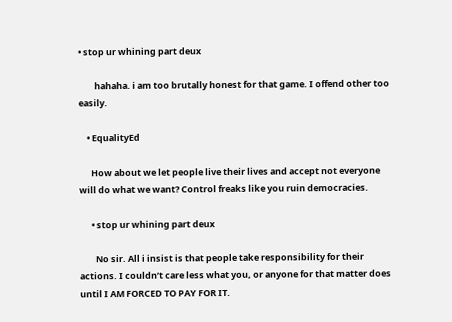• stop ur whining part deux

        hahaha. i am too brutally honest for that game. I offend other too easily.

    • EqualityEd

      How about we let people live their lives and accept not everyone will do what we want? Control freaks like you ruin democracies.

      • stop ur whining part deux

        No sir. All i insist is that people take responsibility for their actions. I couldn’t care less what you, or anyone for that matter does until I AM FORCED TO PAY FOR IT.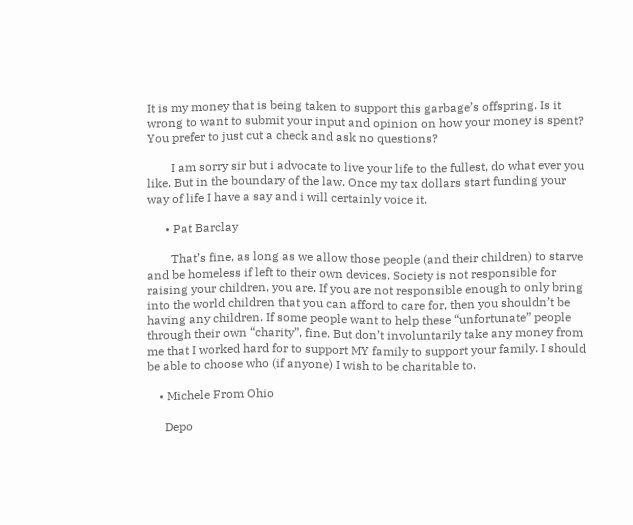It is my money that is being taken to support this garbage’s offspring. Is it wrong to want to submit your input and opinion on how your money is spent? You prefer to just cut a check and ask no questions?

        I am sorry sir but i advocate to live your life to the fullest, do what ever you like. But in the boundary of the law. Once my tax dollars start funding your way of life I have a say and i will certainly voice it.

      • Pat Barclay

        That’s fine, as long as we allow those people (and their children) to starve and be homeless if left to their own devices. Society is not responsible for raising your children, you are. If you are not responsible enough to only bring into the world children that you can afford to care for, then you shouldn’t be having any children. If some people want to help these “unfortunate” people through their own “charity”, fine. But don’t involuntarily take any money from me that I worked hard for to support MY family to support your family. I should be able to choose who (if anyone) I wish to be charitable to.

    • Michele From Ohio

      Depo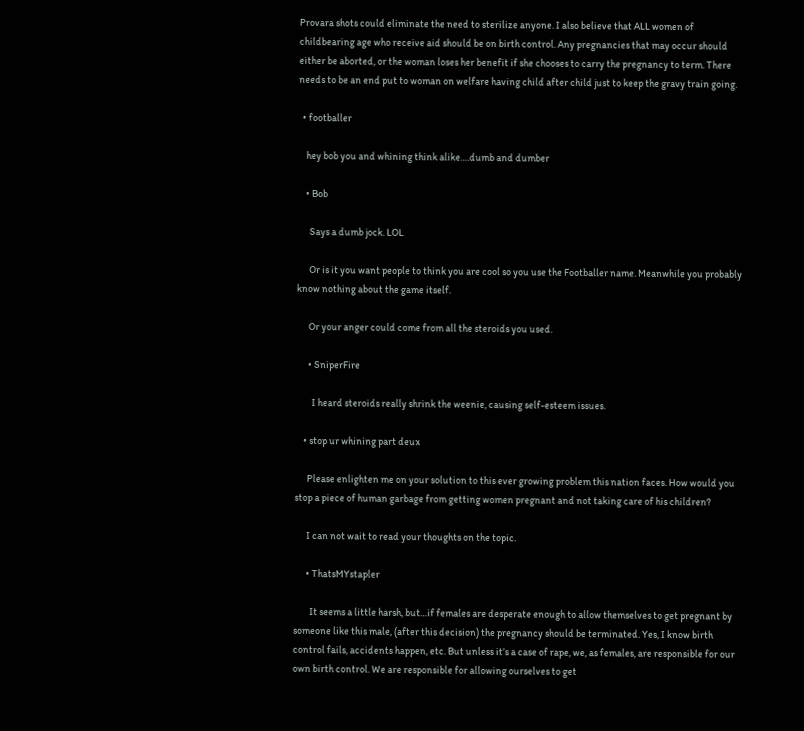Provara shots could eliminate the need to sterilize anyone. I also believe that ALL women of childbearing age who receive aid should be on birth control. Any pregnancies that may occur should either be aborted, or the woman loses her benefit if she chooses to carry the pregnancy to term. There needs to be an end put to woman on welfare having child after child just to keep the gravy train going.

  • footballer

    hey bob you and whining think alike….dumb and dumber

    • Bob

      Says a dumb jock. LOL

      Or is it you want people to think you are cool so you use the Footballer name. Meanwhile you probably know nothing about the game itself.

      Or your anger could come from all the steroids you used.

      • SniperFire

        I heard steroids really shrink the weenie, causing self-esteem issues.

    • stop ur whining part deux

      Please enlighten me on your solution to this ever growing problem this nation faces. How would you stop a piece of human garbage from getting women pregnant and not taking care of his children?

      I can not wait to read your thoughts on the topic.

      • ThatsMYstapler

        It seems a little harsh, but…if females are desperate enough to allow themselves to get pregnant by someone like this male, (after this decision) the pregnancy should be terminated. Yes, I know birth control fails, accidents happen, etc. But unless it’s a case of rape, we, as females, are responsible for our own birth control. We are responsible for allowing ourselves to get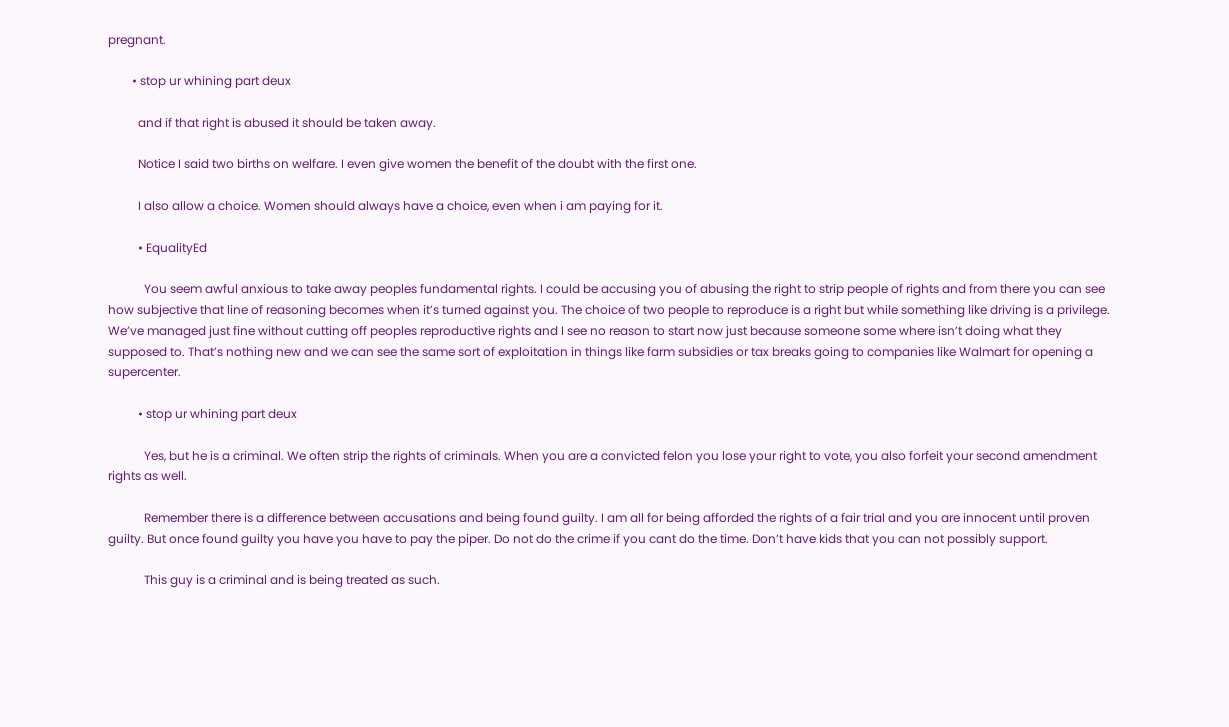pregnant.

        • stop ur whining part deux

          and if that right is abused it should be taken away.

          Notice I said two births on welfare. I even give women the benefit of the doubt with the first one.

          I also allow a choice. Women should always have a choice, even when i am paying for it.

          • EqualityEd

            You seem awful anxious to take away peoples fundamental rights. I could be accusing you of abusing the right to strip people of rights and from there you can see how subjective that line of reasoning becomes when it’s turned against you. The choice of two people to reproduce is a right but while something like driving is a privilege. We’ve managed just fine without cutting off peoples reproductive rights and I see no reason to start now just because someone some where isn’t doing what they supposed to. That’s nothing new and we can see the same sort of exploitation in things like farm subsidies or tax breaks going to companies like Walmart for opening a supercenter.

          • stop ur whining part deux

            Yes, but he is a criminal. We often strip the rights of criminals. When you are a convicted felon you lose your right to vote, you also forfeit your second amendment rights as well.

            Remember there is a difference between accusations and being found guilty. I am all for being afforded the rights of a fair trial and you are innocent until proven guilty. But once found guilty you have you have to pay the piper. Do not do the crime if you cant do the time. Don’t have kids that you can not possibly support.

            This guy is a criminal and is being treated as such.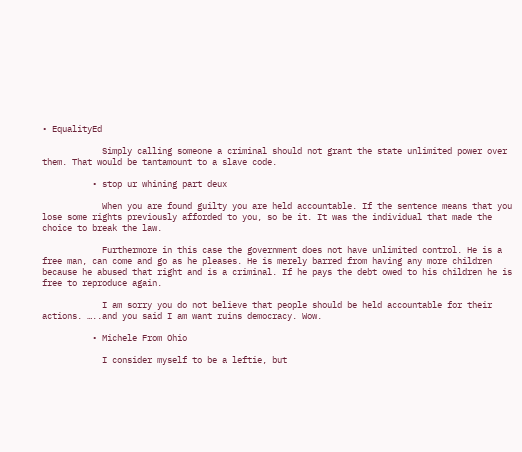• EqualityEd

            Simply calling someone a criminal should not grant the state unlimited power over them. That would be tantamount to a slave code.

          • stop ur whining part deux

            When you are found guilty you are held accountable. If the sentence means that you lose some rights previously afforded to you, so be it. It was the individual that made the choice to break the law.

            Furthermore in this case the government does not have unlimited control. He is a free man, can come and go as he pleases. He is merely barred from having any more children because he abused that right and is a criminal. If he pays the debt owed to his children he is free to reproduce again.

            I am sorry you do not believe that people should be held accountable for their actions. …..and you said I am want ruins democracy. Wow.

          • Michele From Ohio

            I consider myself to be a leftie, but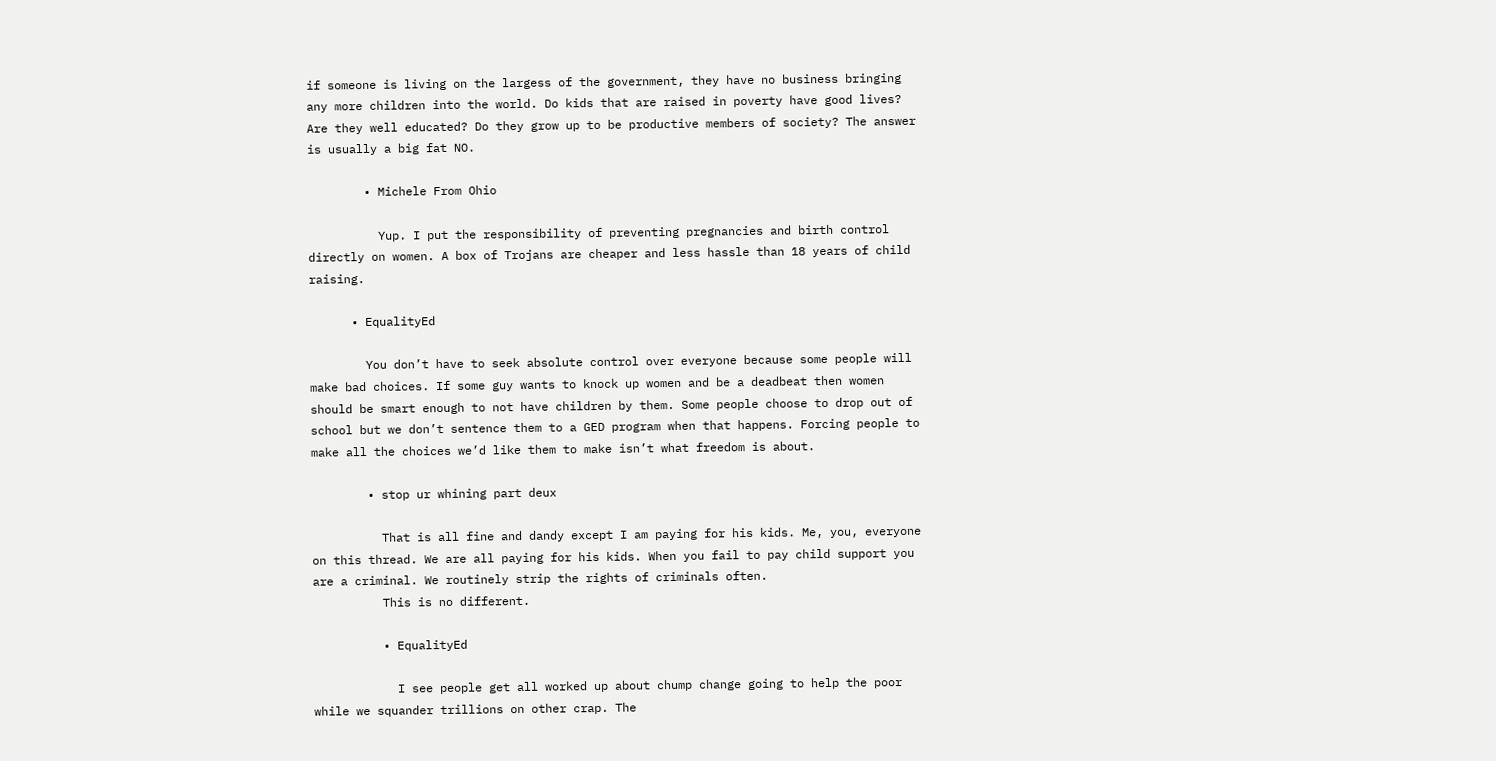if someone is living on the largess of the government, they have no business bringing any more children into the world. Do kids that are raised in poverty have good lives? Are they well educated? Do they grow up to be productive members of society? The answer is usually a big fat NO.

        • Michele From Ohio

          Yup. I put the responsibility of preventing pregnancies and birth control directly on women. A box of Trojans are cheaper and less hassle than 18 years of child raising.

      • EqualityEd

        You don’t have to seek absolute control over everyone because some people will make bad choices. If some guy wants to knock up women and be a deadbeat then women should be smart enough to not have children by them. Some people choose to drop out of school but we don’t sentence them to a GED program when that happens. Forcing people to make all the choices we’d like them to make isn’t what freedom is about.

        • stop ur whining part deux

          That is all fine and dandy except I am paying for his kids. Me, you, everyone on this thread. We are all paying for his kids. When you fail to pay child support you are a criminal. We routinely strip the rights of criminals often.
          This is no different.

          • EqualityEd

            I see people get all worked up about chump change going to help the poor while we squander trillions on other crap. The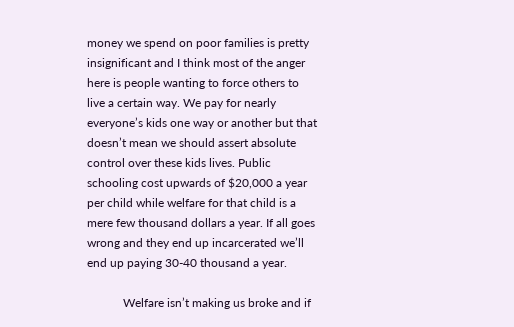money we spend on poor families is pretty insignificant and I think most of the anger here is people wanting to force others to live a certain way. We pay for nearly everyone’s kids one way or another but that doesn’t mean we should assert absolute control over these kids lives. Public schooling cost upwards of $20,000 a year per child while welfare for that child is a mere few thousand dollars a year. If all goes wrong and they end up incarcerated we’ll end up paying 30-40 thousand a year.

            Welfare isn’t making us broke and if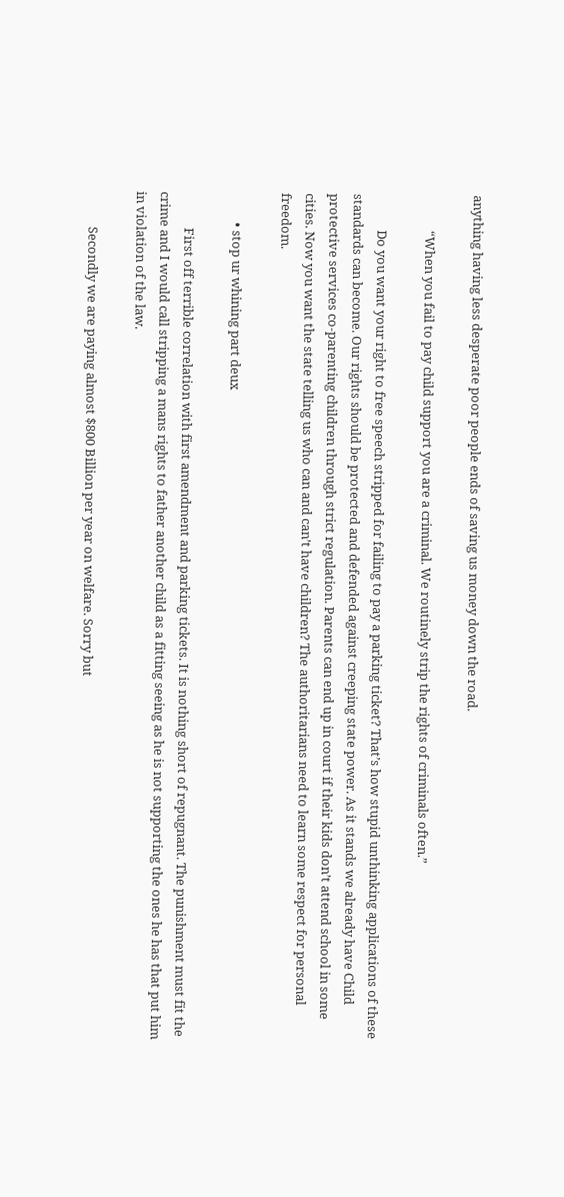anything having less desperate poor people ends of saving us money down the road.

            “When you fail to pay child support you are a criminal. We routinely strip the rights of criminals often.”

            Do you want your right to free speech stripped for failing to pay a parking ticket? That’s how stupid unthinking applications of these standards can become. Our rights should be protected and defended against creeping state power. As it stands we already have Child protective services co-parenting children through strict regulation. Parents can end up in court if their kids don’t attend school in some cities. Now you want the state telling us who can and can’t have children? The authoritarians need to learn some respect for personal freedom.

          • stop ur whining part deux

            First off terrible correlation with first amendment and parking tickets. It is nothing short of repugnant. The punishment must fit the crime and I would call stripping a mans rights to father another child as a fitting seeing as he is not supporting the ones he has that put him in violation of the law.

            Secondly we are paying almost $800 Billion per year on welfare. Sorry but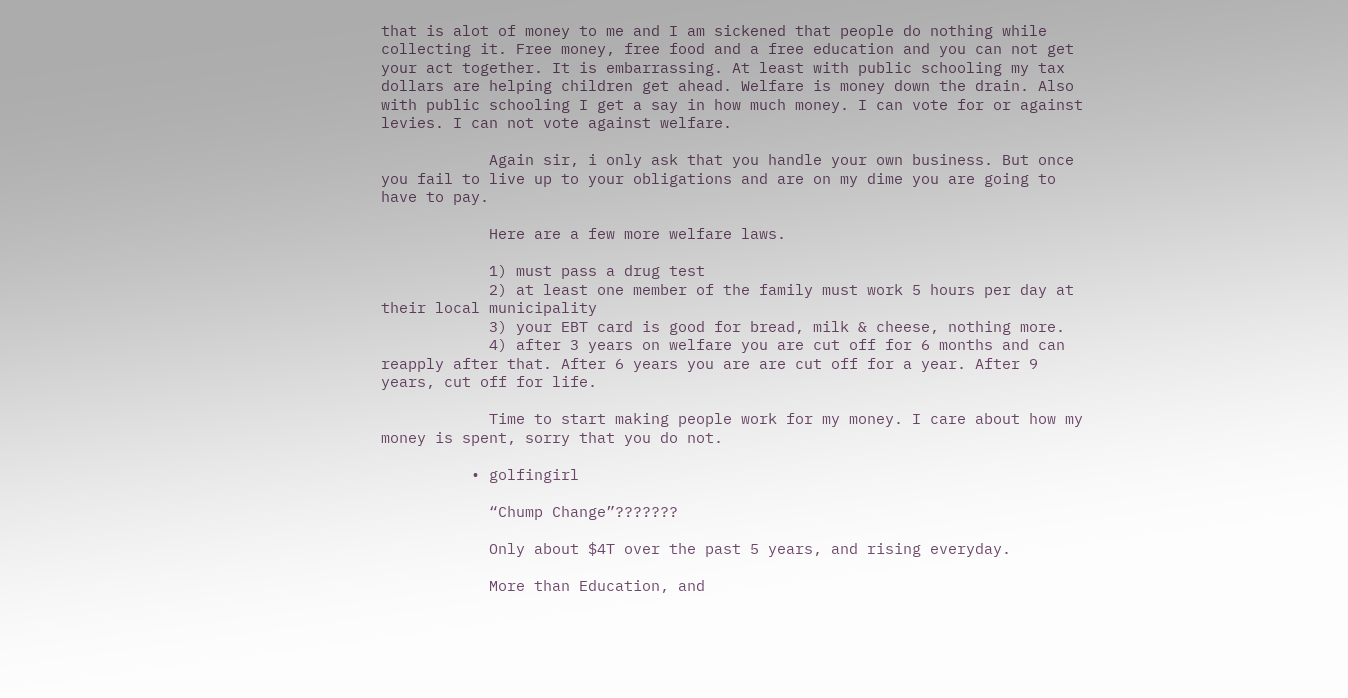that is alot of money to me and I am sickened that people do nothing while collecting it. Free money, free food and a free education and you can not get your act together. It is embarrassing. At least with public schooling my tax dollars are helping children get ahead. Welfare is money down the drain. Also with public schooling I get a say in how much money. I can vote for or against levies. I can not vote against welfare.

            Again sir, i only ask that you handle your own business. But once you fail to live up to your obligations and are on my dime you are going to have to pay.

            Here are a few more welfare laws.

            1) must pass a drug test
            2) at least one member of the family must work 5 hours per day at their local municipality
            3) your EBT card is good for bread, milk & cheese, nothing more.
            4) after 3 years on welfare you are cut off for 6 months and can reapply after that. After 6 years you are are cut off for a year. After 9 years, cut off for life.

            Time to start making people work for my money. I care about how my money is spent, sorry that you do not.

          • golfingirl

            “Chump Change”???????

            Only about $4T over the past 5 years, and rising everyday.

            More than Education, and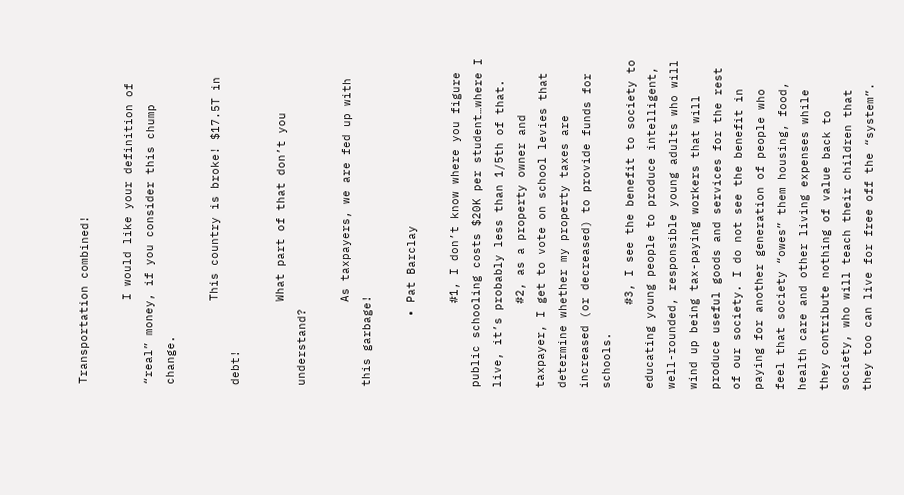Transportation combined!

            I would like your definition of “real” money, if you consider this chump change.

            This country is broke! $17.5T in debt!

            What part of that don’t you understand?

            As taxpayers, we are fed up with this garbage!

          • Pat Barclay

            #1, I don’t know where you figure public schooling costs $20K per student…where I live, it’s probably less than 1/5th of that.
            #2, as a property owner and taxpayer, I get to vote on school levies that determine whether my property taxes are increased (or decreased) to provide funds for schools.
            #3, I see the benefit to society to educating young people to produce intelligent, well-rounded, responsible young adults who will wind up being tax-paying workers that will produce useful goods and services for the rest of our society. I do not see the benefit in paying for another generation of people who feel that society “owes” them housing, food, health care and other living expenses while they contribute nothing of value back to society, who will teach their children that they too can live for free off the “system”.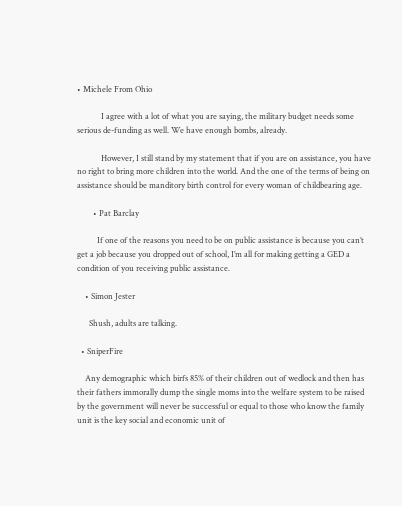• Michele From Ohio

            I agree with a lot of what you are saying, the military budget needs some serious de-funding as well. We have enough bombs, already.

            However, I still stand by my statement that if you are on assistance, you have no right to bring more children into the world. And the one of the terms of being on assistance should be manditory birth control for every woman of childbearing age.

        • Pat Barclay

          If one of the reasons you need to be on public assistance is because you can’t get a job because you dropped out of school, I’m all for making getting a GED a condition of you receiving public assistance.

    • Simon Jester

      Shush, adults are talking.

  • SniperFire

    Any demographic which birfs 85% of their children out of wedlock and then has their fathers immorally dump the single moms into the welfare system to be raised by the government will never be successful or equal to those who know the family unit is the key social and economic unit of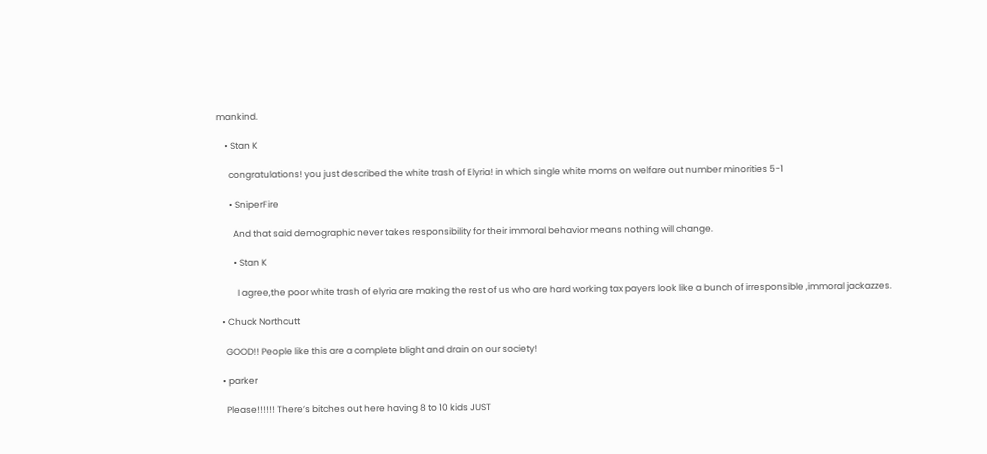mankind.

    • Stan K

      congratulations! you just described the white trash of Elyria! in which single white moms on welfare out number minorities 5-1

      • SniperFire

        And that said demographic never takes responsibility for their immoral behavior means nothing will change.

        • Stan K

          I agree,the poor white trash of elyria are making the rest of us who are hard working tax payers look like a bunch of irresponsible ,immoral jackazzes.

  • Chuck Northcutt

    GOOD!! People like this are a complete blight and drain on our society!

  • parker

    Please!!!!!! There’s bitches out here having 8 to 10 kids JUST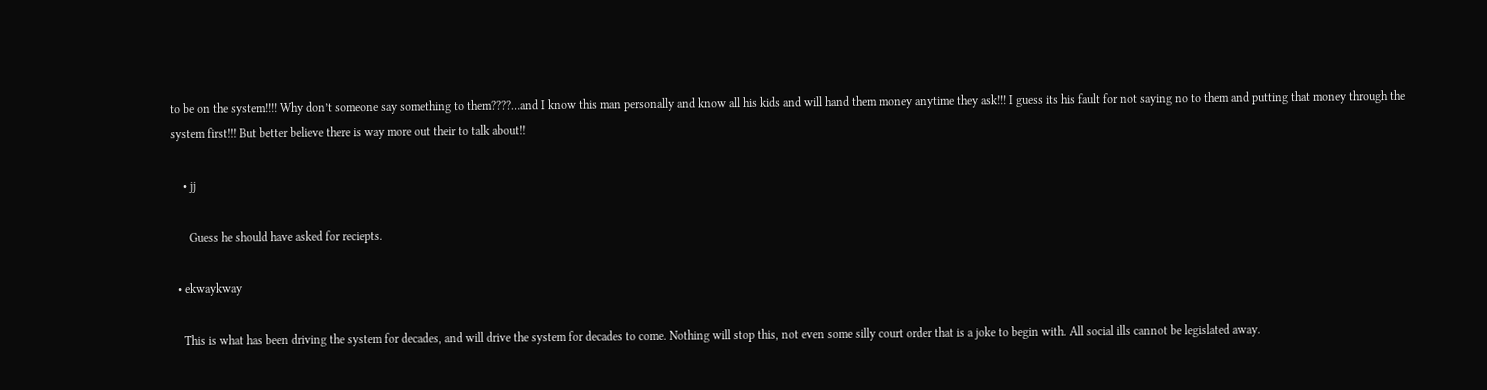to be on the system!!!! Why don’t someone say something to them????…and I know this man personally and know all his kids and will hand them money anytime they ask!!! I guess its his fault for not saying no to them and putting that money through the system first!!! But better believe there is way more out their to talk about!!

    • jj

      Guess he should have asked for reciepts.

  • ekwaykway

    This is what has been driving the system for decades, and will drive the system for decades to come. Nothing will stop this, not even some silly court order that is a joke to begin with. All social ills cannot be legislated away.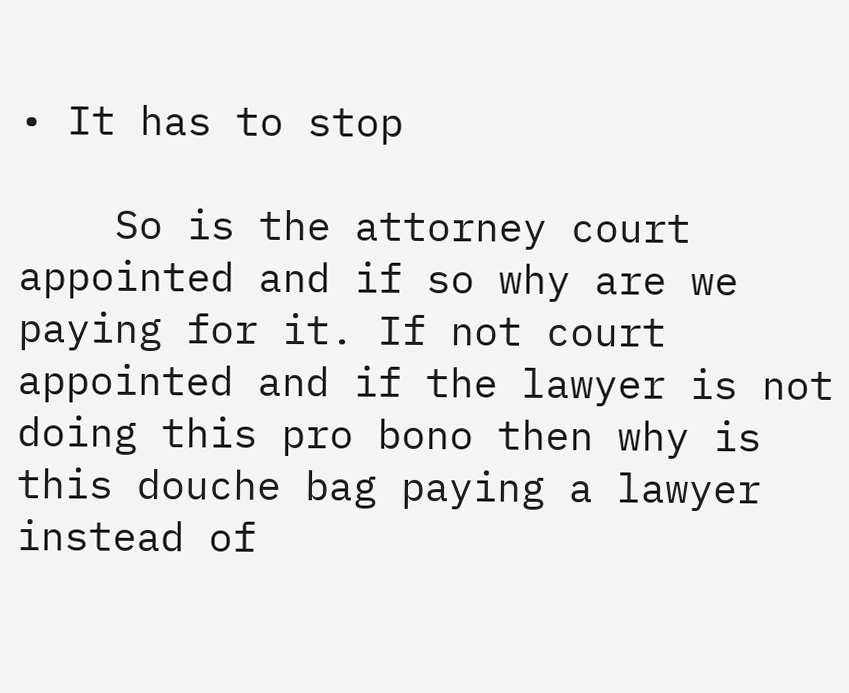• It has to stop

    So is the attorney court appointed and if so why are we paying for it. If not court appointed and if the lawyer is not doing this pro bono then why is this douche bag paying a lawyer instead of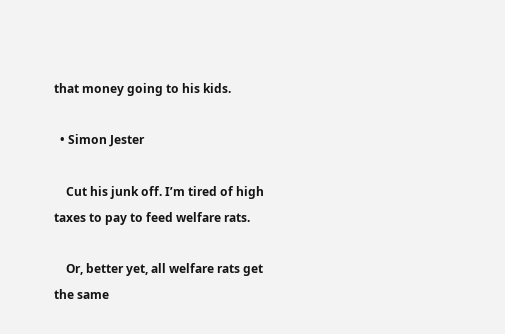that money going to his kids.

  • Simon Jester

    Cut his junk off. I’m tired of high taxes to pay to feed welfare rats.

    Or, better yet, all welfare rats get the same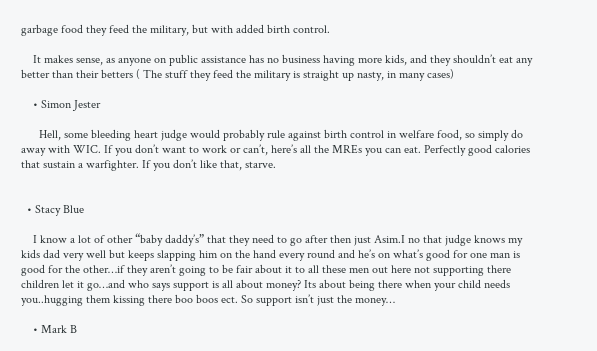garbage food they feed the military, but with added birth control.

    It makes sense, as anyone on public assistance has no business having more kids, and they shouldn’t eat any better than their betters ( The stuff they feed the military is straight up nasty, in many cases)

    • Simon Jester

      Hell, some bleeding heart judge would probably rule against birth control in welfare food, so simply do away with WIC. If you don’t want to work or can’t, here’s all the MREs you can eat. Perfectly good calories that sustain a warfighter. If you don’t like that, starve.


  • Stacy Blue

    I know a lot of other “baby daddy’s” that they need to go after then just Asim.I no that judge knows my kids dad very well but keeps slapping him on the hand every round and he’s on what’s good for one man is good for the other…if they aren’t going to be fair about it to all these men out here not supporting there children let it go…and who says support is all about money? Its about being there when your child needs you..hugging them kissing there boo boos ect. So support isn’t just the money…

    • Mark B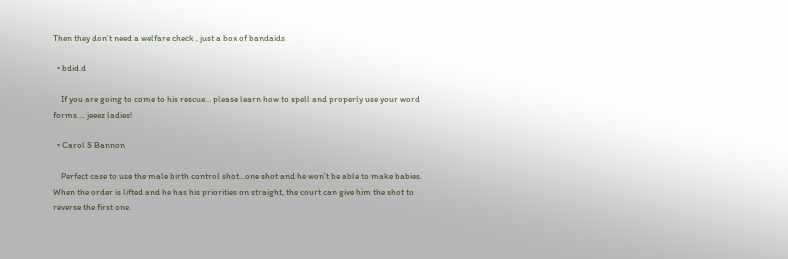Then they don’t need a welfare check , just a box of bandaids

  • bdid.d

    If you are going to come to his rescue… please learn how to spell and properly use your word forms…. jeeez ladies!

  • Carol S Bannon

    Perfect case to use the male birth control shot…one shot and he won’t be able to make babies. When the order is lifted and he has his priorities on straight, the court can give him the shot to reverse the first one.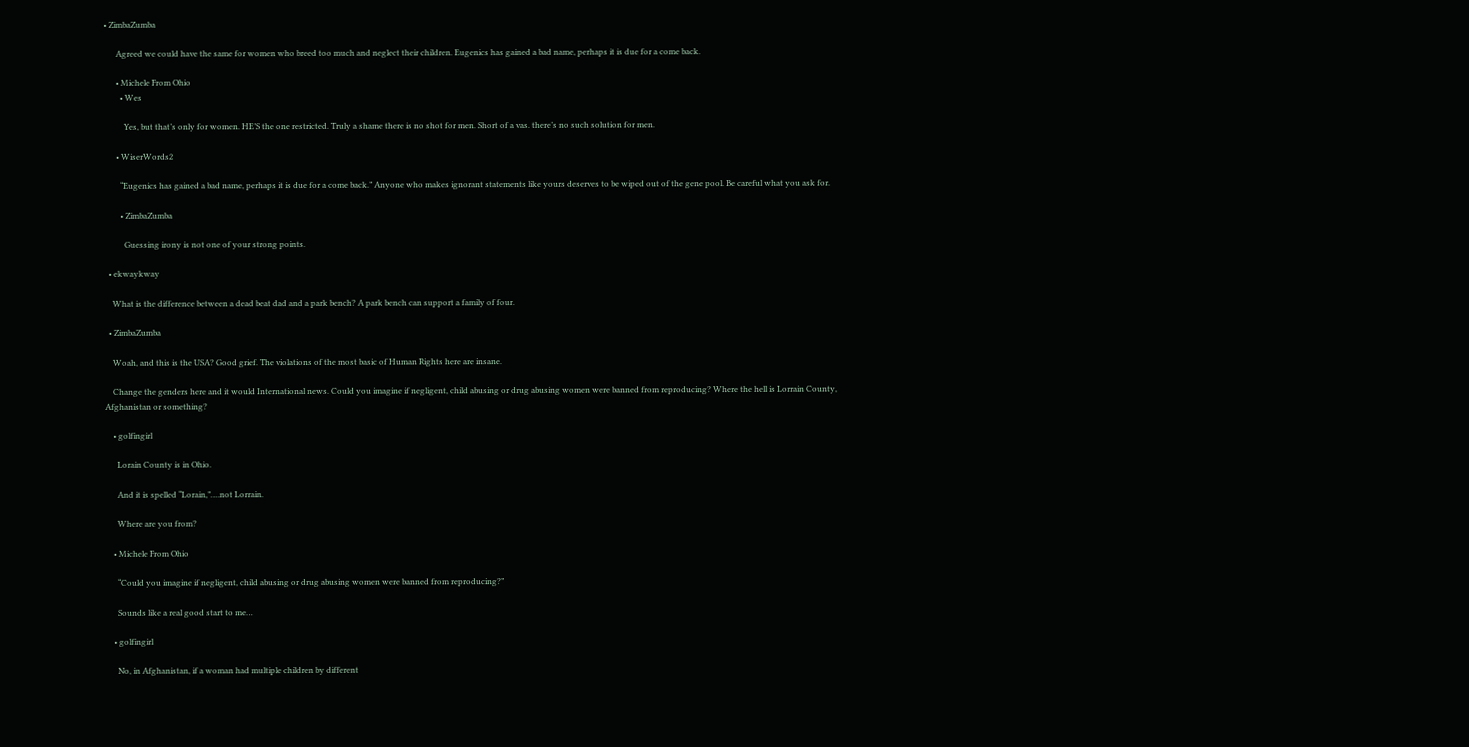• ZimbaZumba

      Agreed we could have the same for women who breed too much and neglect their children. Eugenics has gained a bad name, perhaps it is due for a come back.

      • Michele From Ohio
        • Wes

          Yes, but that’s only for women. HE’S the one restricted. Truly a shame there is no shot for men. Short of a vas. there’s no such solution for men.

      • WiserWords2

        “Eugenics has gained a bad name, perhaps it is due for a come back.” Anyone who makes ignorant statements like yours deserves to be wiped out of the gene pool. Be careful what you ask for.

        • ZimbaZumba

          Guessing irony is not one of your strong points.

  • ekwaykway

    What is the difference between a dead beat dad and a park bench? A park bench can support a family of four.

  • ZimbaZumba

    Woah, and this is the USA? Good grief. The violations of the most basic of Human Rights here are insane.

    Change the genders here and it would International news. Could you imagine if negligent, child abusing or drug abusing women were banned from reproducing? Where the hell is Lorrain County, Afghanistan or something?

    • golfingirl

      Lorain County is in Ohio.

      And it is spelled “Lorain,”….not Lorrain.

      Where are you from?

    • Michele From Ohio

      “Could you imagine if negligent, child abusing or drug abusing women were banned from reproducing?”

      Sounds like a real good start to me…

    • golfingirl

      No, in Afghanistan, if a woman had multiple children by different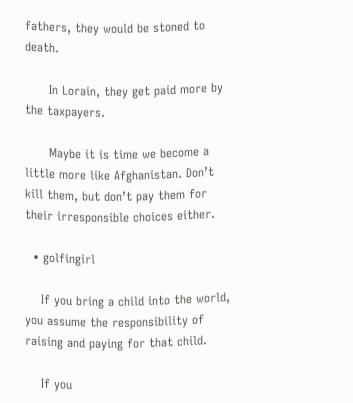fathers, they would be stoned to death.

      In Lorain, they get paid more by the taxpayers.

      Maybe it is time we become a little more like Afghanistan. Don’t kill them, but don’t pay them for their irresponsible choices either.

  • golfingirl

    If you bring a child into the world, you assume the responsibility of raising and paying for that child.

    If you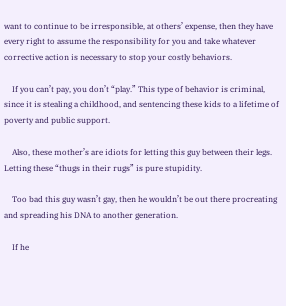want to continue to be irresponsible, at others’ expense, then they have every right to assume the responsibility for you and take whatever corrective action is necessary to stop your costly behaviors.

    If you can’t pay, you don’t “play.” This type of behavior is criminal, since it is stealing a childhood, and sentencing these kids to a lifetime of poverty and public support.

    Also, these mother’s are idiots for letting this guy between their legs. Letting these “thugs in their rugs” is pure stupidity.

    Too bad this guy wasn’t gay, then he wouldn’t be out there procreating and spreading his DNA to another generation.

    If he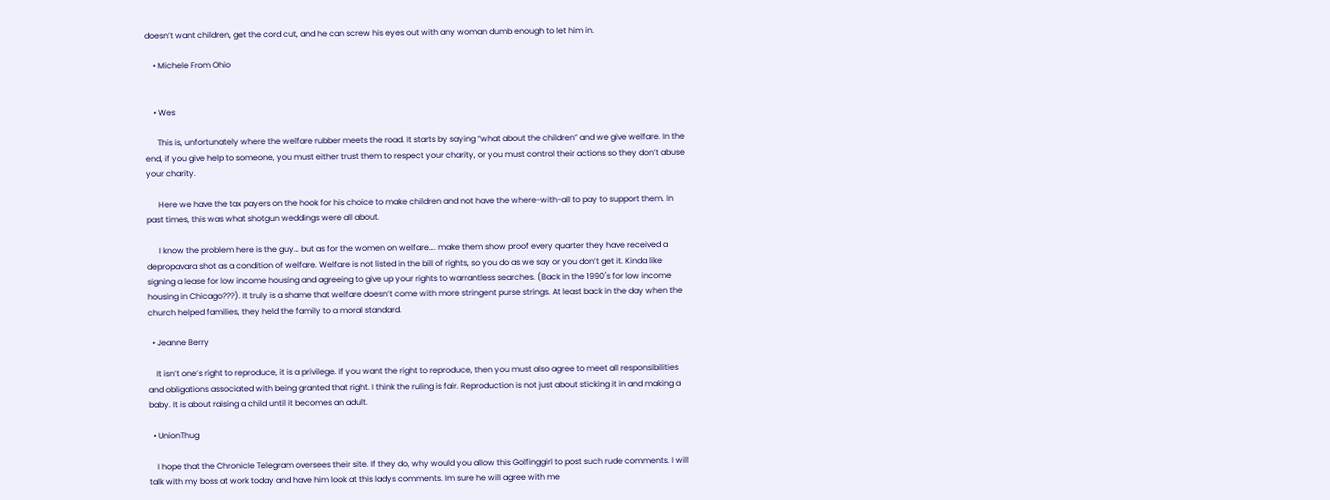doesn’t want children, get the cord cut, and he can screw his eyes out with any woman dumb enough to let him in.

    • Michele From Ohio


    • Wes

      This is, unfortunately where the welfare rubber meets the road. It starts by saying “what about the children” and we give welfare. In the end, if you give help to someone, you must either trust them to respect your charity, or you must control their actions so they don’t abuse your charity.

      Here we have the tax payers on the hook for his choice to make children and not have the where-with-all to pay to support them. In past times, this was what shotgun weddings were all about.

      I know the problem here is the guy… but as for the women on welfare…. make them show proof every quarter they have received a depropavara shot as a condition of welfare. Welfare is not listed in the bill of rights, so you do as we say or you don’t get it. Kinda like signing a lease for low income housing and agreeing to give up your rights to warrantless searches. (Back in the 1990′s for low income housing in Chicago???). It truly is a shame that welfare doesn’t come with more stringent purse strings. At least back in the day when the church helped families, they held the family to a moral standard.

  • Jeanne Berry

    It isn’t one’s right to reproduce, it is a privilege. If you want the right to reproduce, then you must also agree to meet all responsibilities and obligations associated with being granted that right. I think the ruling is fair. Reproduction is not just about sticking it in and making a baby. It is about raising a child until it becomes an adult.

  • UnionThug

    I hope that the Chronicle Telegram oversees their site. If they do, why would you allow this Golfinggirl to post such rude comments. I will talk with my boss at work today and have him look at this ladys comments. Im sure he will agree with me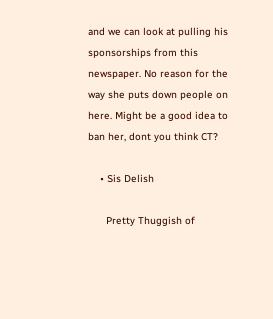and we can look at pulling his sponsorships from this newspaper. No reason for the way she puts down people on here. Might be a good idea to ban her, dont you think CT?

    • Sis Delish

      Pretty Thuggish of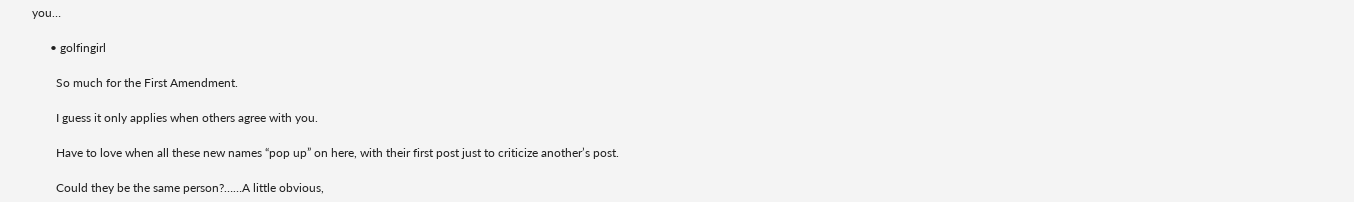you…

      • golfingirl

        So much for the First Amendment.

        I guess it only applies when others agree with you.

        Have to love when all these new names “pop up” on here, with their first post just to criticize another’s post.

        Could they be the same person?……A little obvious,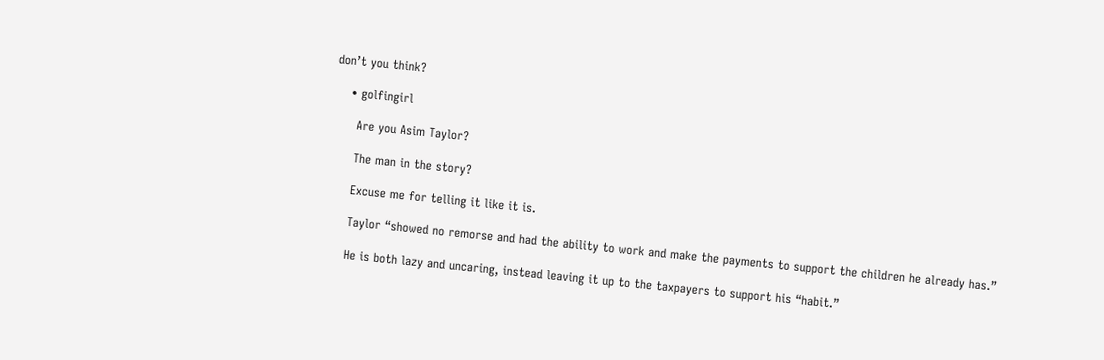don’t you think?

    • golfingirl

      Are you Asim Taylor?

      The man in the story?

      Excuse me for telling it like it is.

      Taylor “showed no remorse and had the ability to work and make the payments to support the children he already has.”

      He is both lazy and uncaring, instead leaving it up to the taxpayers to support his “habit.”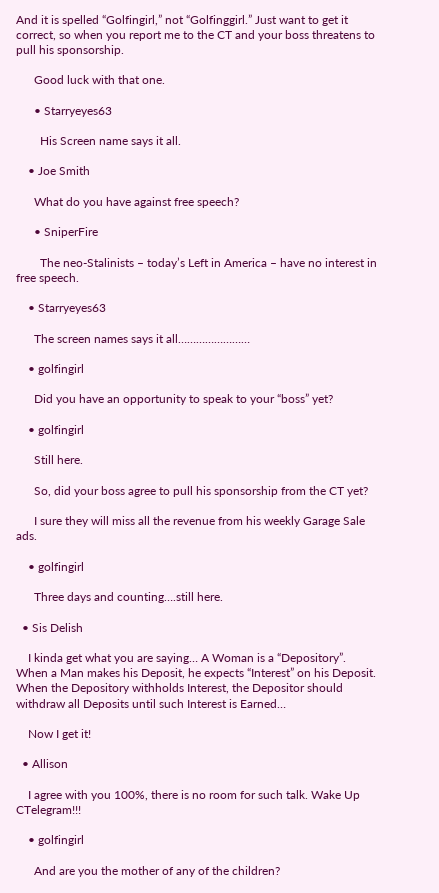And it is spelled “Golfingirl,” not “Golfinggirl.” Just want to get it correct, so when you report me to the CT and your boss threatens to pull his sponsorship.

      Good luck with that one.

      • Starryeyes63

        His Screen name says it all.

    • Joe Smith

      What do you have against free speech?

      • SniperFire

        The neo-Stalinists – today’s Left in America – have no interest in free speech.

    • Starryeyes63

      The screen names says it all……………………

    • golfingirl

      Did you have an opportunity to speak to your “boss” yet?

    • golfingirl

      Still here.

      So, did your boss agree to pull his sponsorship from the CT yet?

      I sure they will miss all the revenue from his weekly Garage Sale ads.

    • golfingirl

      Three days and counting….still here.

  • Sis Delish

    I kinda get what you are saying… A Woman is a “Depository”. When a Man makes his Deposit, he expects “Interest” on his Deposit. When the Depository withholds Interest, the Depositor should withdraw all Deposits until such Interest is Earned…

    Now I get it!

  • Allison

    I agree with you 100%, there is no room for such talk. Wake Up CTelegram!!!

    • golfingirl

      And are you the mother of any of the children?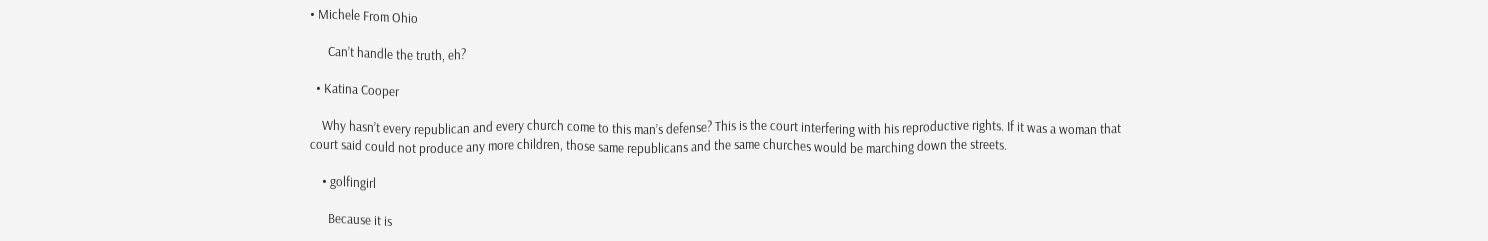• Michele From Ohio

      Can’t handle the truth, eh?

  • Katina Cooper

    Why hasn’t every republican and every church come to this man’s defense? This is the court interfering with his reproductive rights. If it was a woman that court said could not produce any more children, those same republicans and the same churches would be marching down the streets.

    • golfingirl

      Because it is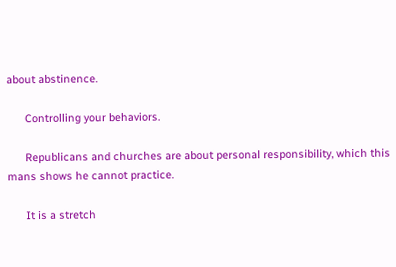about abstinence.

      Controlling your behaviors.

      Republicans and churches are about personal responsibility, which this mans shows he cannot practice.

      It is a stretch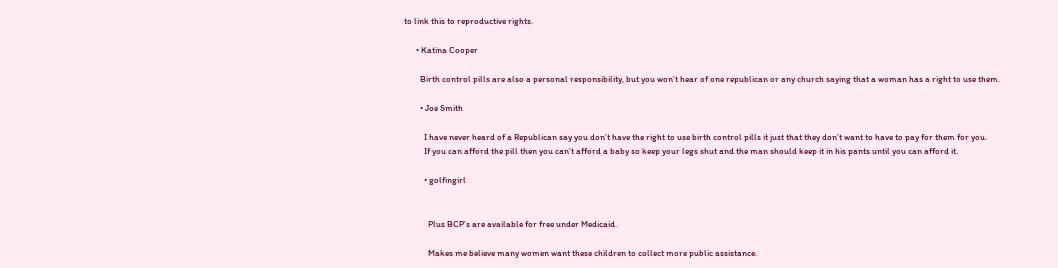to link this to reproductive rights.

      • Katina Cooper

        Birth control pills are also a personal responsibility, but you won’t hear of one republican or any church saying that a woman has a right to use them.

        • Joe Smith

          I have never heard of a Republican say you don’t have the right to use birth control pills it just that they don’t want to have to pay for them for you.
          If you can afford the pill then you can’t afford a baby so keep your legs shut and the man should keep it in his pants until you can afford it.

          • golfingirl


            Plus BCP’s are available for free under Medicaid.

            Makes me believe many women want these children to collect more public assistance.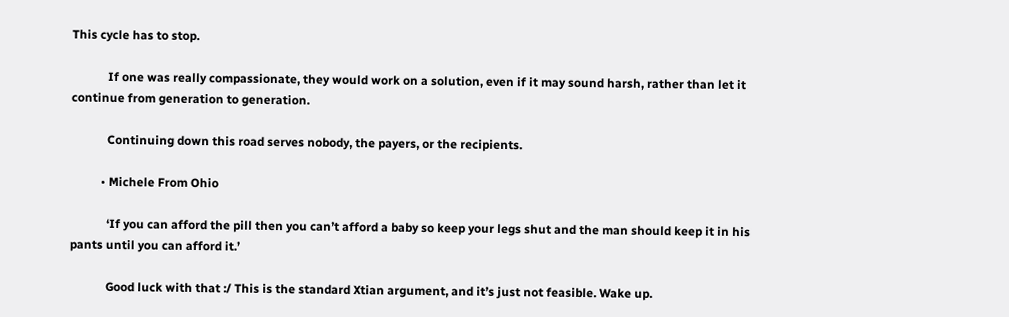This cycle has to stop.

            If one was really compassionate, they would work on a solution, even if it may sound harsh, rather than let it continue from generation to generation.

            Continuing down this road serves nobody, the payers, or the recipients.

          • Michele From Ohio

            ‘If you can afford the pill then you can’t afford a baby so keep your legs shut and the man should keep it in his pants until you can afford it.’

            Good luck with that :/ This is the standard Xtian argument, and it’s just not feasible. Wake up.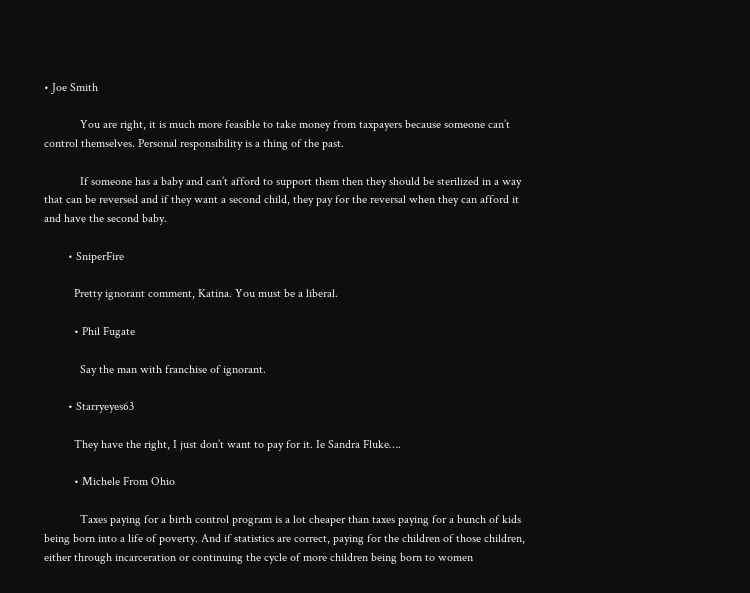• Joe Smith

            You are right, it is much more feasible to take money from taxpayers because someone can’t control themselves. Personal responsibility is a thing of the past.

            If someone has a baby and can’t afford to support them then they should be sterilized in a way that can be reversed and if they want a second child, they pay for the reversal when they can afford it and have the second baby.

        • SniperFire

          Pretty ignorant comment, Katina. You must be a liberal.

          • Phil Fugate

            Say the man with franchise of ignorant.

        • Starryeyes63

          They have the right, I just don’t want to pay for it. Ie Sandra Fluke….

          • Michele From Ohio

            Taxes paying for a birth control program is a lot cheaper than taxes paying for a bunch of kids being born into a life of poverty. And if statistics are correct, paying for the children of those children, either through incarceration or continuing the cycle of more children being born to women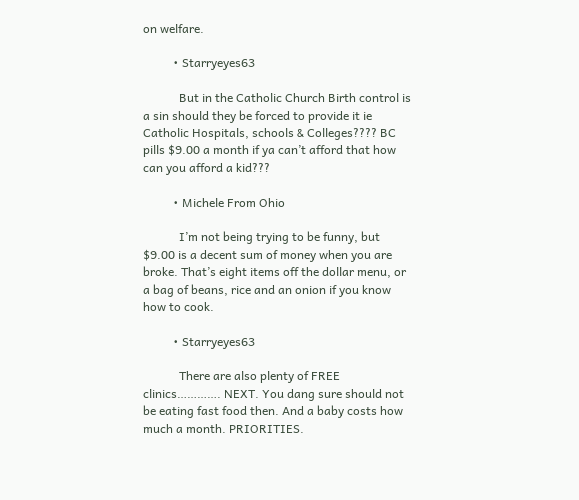on welfare.

          • Starryeyes63

            But in the Catholic Church Birth control is a sin should they be forced to provide it ie Catholic Hospitals, schools & Colleges???? BC pills $9.00 a month if ya can’t afford that how can you afford a kid???

          • Michele From Ohio

            I’m not being trying to be funny, but $9.00 is a decent sum of money when you are broke. That’s eight items off the dollar menu, or a bag of beans, rice and an onion if you know how to cook.

          • Starryeyes63

            There are also plenty of FREE clinics…………. NEXT. You dang sure should not be eating fast food then. And a baby costs how much a month. PRIORITIES.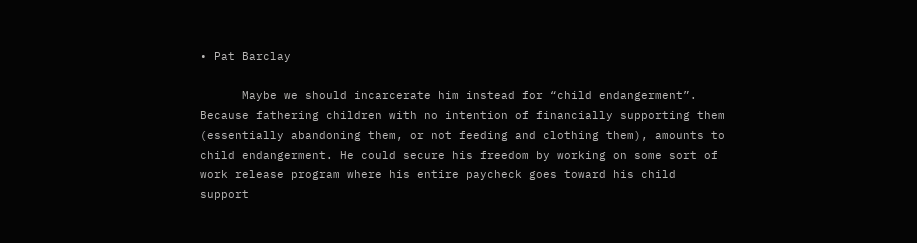• Pat Barclay

      Maybe we should incarcerate him instead for “child endangerment”. Because fathering children with no intention of financially supporting them (essentially abandoning them, or not feeding and clothing them), amounts to child endangerment. He could secure his freedom by working on some sort of work release program where his entire paycheck goes toward his child support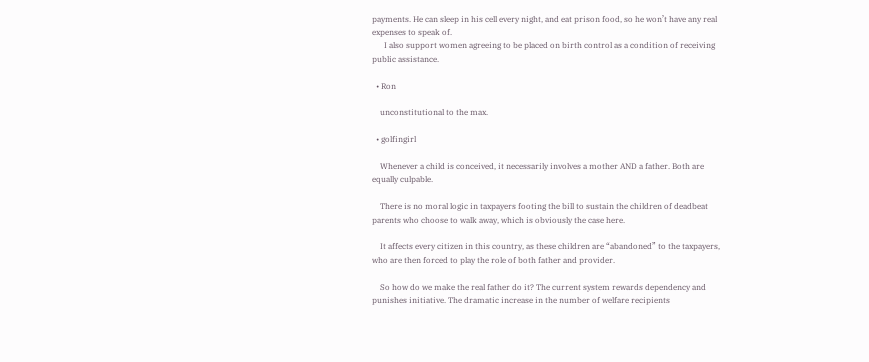payments. He can sleep in his cell every night, and eat prison food, so he won’t have any real expenses to speak of.
      I also support women agreeing to be placed on birth control as a condition of receiving public assistance.

  • Ron

    unconstitutional to the max.

  • golfingirl

    Whenever a child is conceived, it necessarily involves a mother AND a father. Both are equally culpable.

    There is no moral logic in taxpayers footing the bill to sustain the children of deadbeat parents who choose to walk away, which is obviously the case here.

    It affects every citizen in this country, as these children are “abandoned” to the taxpayers, who are then forced to play the role of both father and provider.

    So how do we make the real father do it? The current system rewards dependency and punishes initiative. The dramatic increase in the number of welfare recipients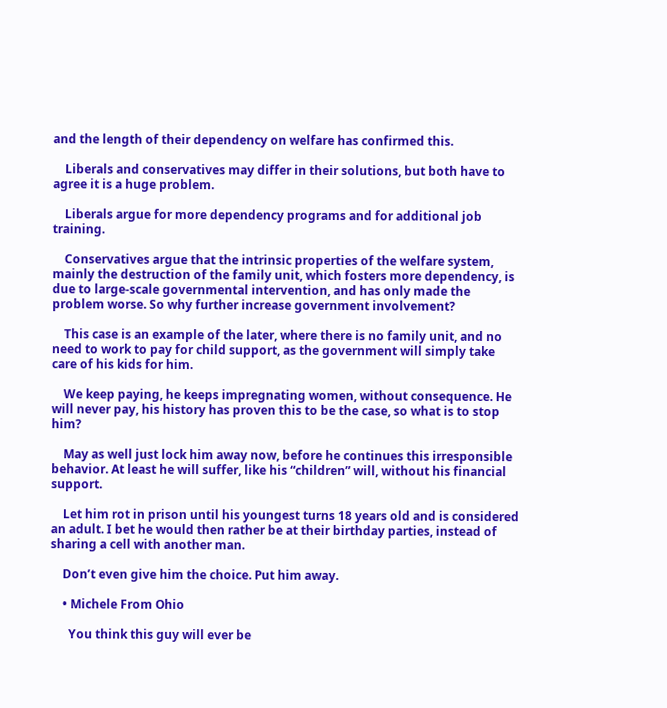and the length of their dependency on welfare has confirmed this.

    Liberals and conservatives may differ in their solutions, but both have to agree it is a huge problem.

    Liberals argue for more dependency programs and for additional job training.

    Conservatives argue that the intrinsic properties of the welfare system, mainly the destruction of the family unit, which fosters more dependency, is due to large-scale governmental intervention, and has only made the problem worse. So why further increase government involvement?

    This case is an example of the later, where there is no family unit, and no need to work to pay for child support, as the government will simply take care of his kids for him.

    We keep paying, he keeps impregnating women, without consequence. He will never pay, his history has proven this to be the case, so what is to stop him?

    May as well just lock him away now, before he continues this irresponsible behavior. At least he will suffer, like his “children” will, without his financial support.

    Let him rot in prison until his youngest turns 18 years old and is considered an adult. I bet he would then rather be at their birthday parties, instead of sharing a cell with another man.

    Don’t even give him the choice. Put him away.

    • Michele From Ohio

      You think this guy will ever be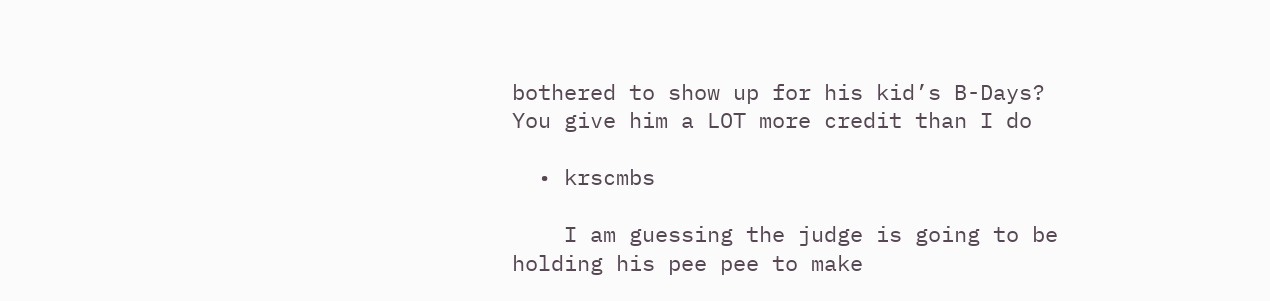bothered to show up for his kid’s B-Days? You give him a LOT more credit than I do

  • krscmbs

    I am guessing the judge is going to be holding his pee pee to make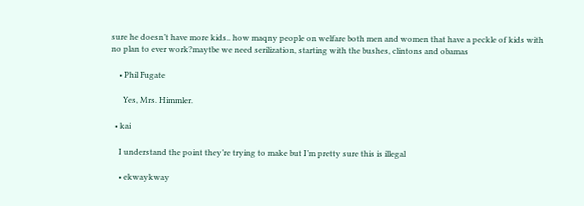sure he doesn’t have more kids.. how maqny people on welfare both men and women that have a peckle of kids with no plan to ever work?maytbe we need serilization, starting with the bushes, clintons and obamas

    • Phil Fugate

      Yes, Mrs. Himmler.

  • kai

    I understand the point they’re trying to make but I’m pretty sure this is illegal

    • ekwaykway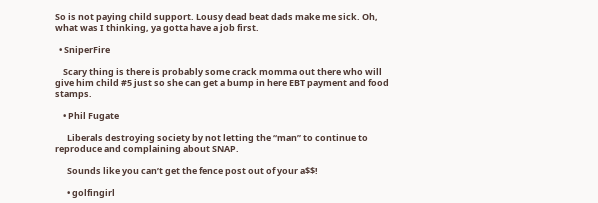So is not paying child support. Lousy dead beat dads make me sick. Oh, what was I thinking, ya gotta have a job first.

  • SniperFire

    Scary thing is there is probably some crack momma out there who will give him child #5 just so she can get a bump in here EBT payment and food stamps.

    • Phil Fugate

      Liberals destroying society by not letting the “man” to continue to reproduce and complaining about SNAP.

      Sounds like you can’t get the fence post out of your a$$!

      • golfingirl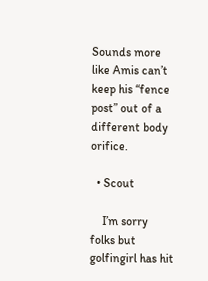Sounds more like Amis can’t keep his “fence post” out of a different body orifice.

  • Scout

    I’m sorry folks but golfingirl has hit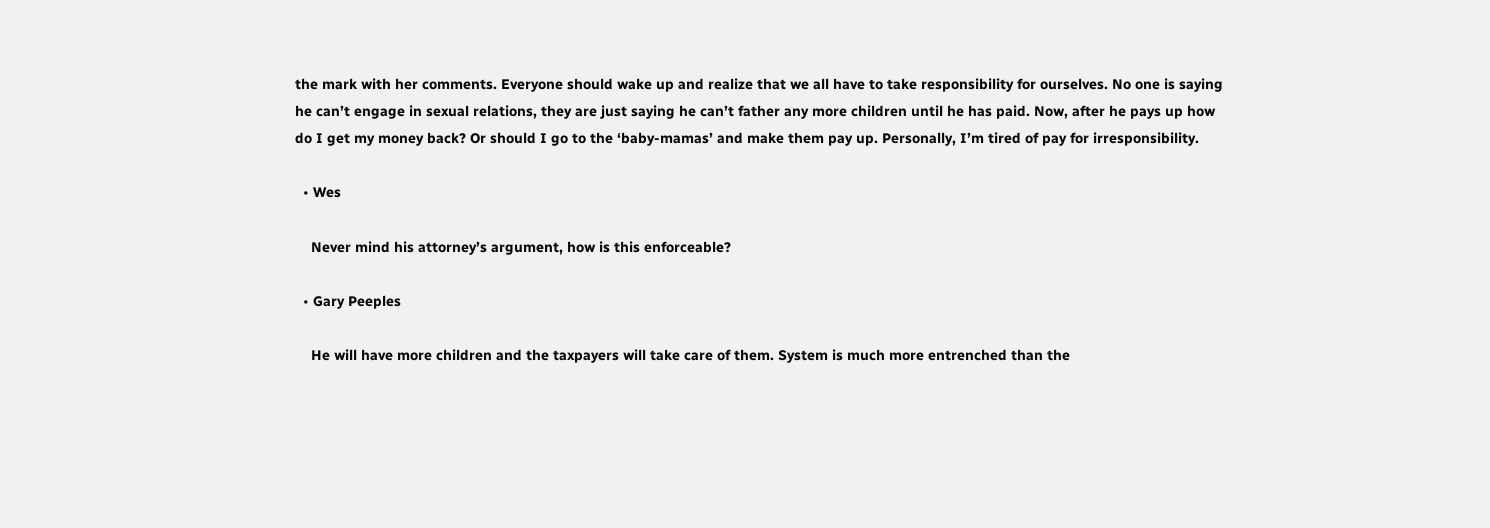the mark with her comments. Everyone should wake up and realize that we all have to take responsibility for ourselves. No one is saying he can’t engage in sexual relations, they are just saying he can’t father any more children until he has paid. Now, after he pays up how do I get my money back? Or should I go to the ‘baby-mamas’ and make them pay up. Personally, I’m tired of pay for irresponsibility.

  • Wes

    Never mind his attorney’s argument, how is this enforceable?

  • Gary Peeples

    He will have more children and the taxpayers will take care of them. System is much more entrenched than the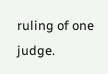ruling of one judge.